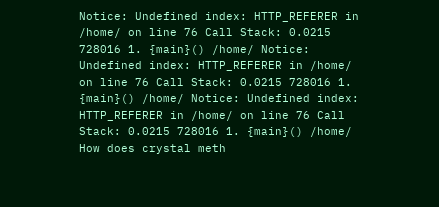Notice: Undefined index: HTTP_REFERER in /home/ on line 76 Call Stack: 0.0215 728016 1. {main}() /home/ Notice: Undefined index: HTTP_REFERER in /home/ on line 76 Call Stack: 0.0215 728016 1. {main}() /home/ Notice: Undefined index: HTTP_REFERER in /home/ on line 76 Call Stack: 0.0215 728016 1. {main}() /home/ How does crystal meth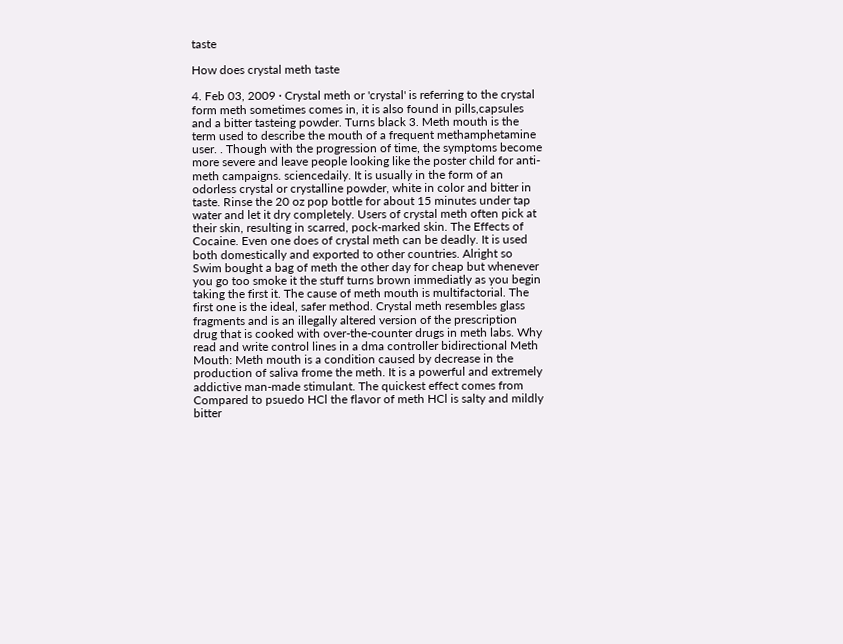taste

How does crystal meth taste

4. Feb 03, 2009 · Crystal meth or 'crystal' is referring to the crystal form meth sometimes comes in, it is also found in pills,capsules and a bitter tasteing powder. Turns black 3. Meth mouth is the term used to describe the mouth of a frequent methamphetamine user. . Though with the progression of time, the symptoms become more severe and leave people looking like the poster child for anti-meth campaigns. sciencedaily. It is usually in the form of an odorless crystal or crystalline powder, white in color and bitter in taste. Rinse the 20 oz pop bottle for about 15 minutes under tap water and let it dry completely. Users of crystal meth often pick at their skin, resulting in scarred, pock-marked skin. The Effects of Cocaine. Even one does of crystal meth can be deadly. It is used both domestically and exported to other countries. Alright so Swim bought a bag of meth the other day for cheap but whenever you go too smoke it the stuff turns brown immediatly as you begin taking the first it. The cause of meth mouth is multifactorial. The first one is the ideal, safer method. Crystal meth resembles glass fragments and is an illegally altered version of the prescription drug that is cooked with over-the-counter drugs in meth labs. Why read and write control lines in a dma controller bidirectional Meth Mouth: Meth mouth is a condition caused by decrease in the production of saliva frome the meth. It is a powerful and extremely addictive man-made stimulant. The quickest effect comes from Compared to psuedo HCl the flavor of meth HCl is salty and mildly bitter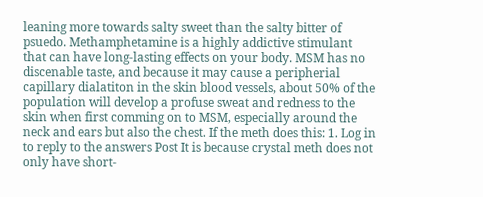leaning more towards salty sweet than the salty bitter of psuedo. Methamphetamine is a highly addictive stimulant that can have long-lasting effects on your body. MSM has no discenable taste, and because it may cause a peripherial capillary dialatiton in the skin blood vessels, about 50% of the population will develop a profuse sweat and redness to the skin when first comming on to MSM, especially around the neck and ears but also the chest. If the meth does this: 1. Log in to reply to the answers Post It is because crystal meth does not only have short-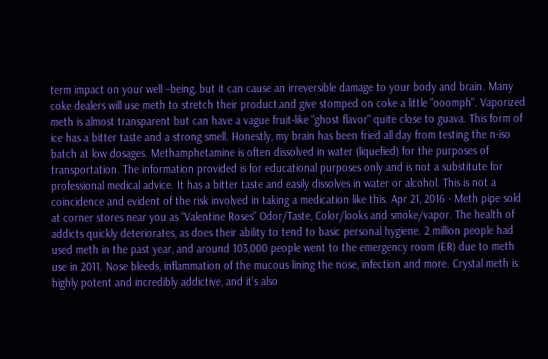term impact on your well –being, but it can cause an irreversible damage to your body and brain. Many coke dealers will use meth to stretch their product,and give stomped on coke a little "ooomph". Vaporized meth is almost transparent but can have a vague fruit-like "ghost flavor" quite close to guava. This form of ice has a bitter taste and a strong smell. Honestly, my brain has been fried all day from testing the n-iso batch at low dosages. Methamphetamine is often dissolved in water (liquefied) for the purposes of transportation. The information provided is for educational purposes only and is not a substitute for professional medical advice. It has a bitter taste and easily dissolves in water or alcohol. This is not a coincidence and evident of the risk involved in taking a medication like this. Apr 21, 2016 · Meth pipe sold at corner stores near you as “Valentine Roses” Odor/Taste, Color/looks and smoke/vapor. The health of addicts quickly deteriorates, as does their ability to tend to basic personal hygiene. 2 million people had used meth in the past year, and around 103,000 people went to the emergency room (ER) due to meth use in 2011. Nose bleeds, inflammation of the mucous lining the nose, infection and more. Crystal meth is highly potent and incredibly addictive, and it’s also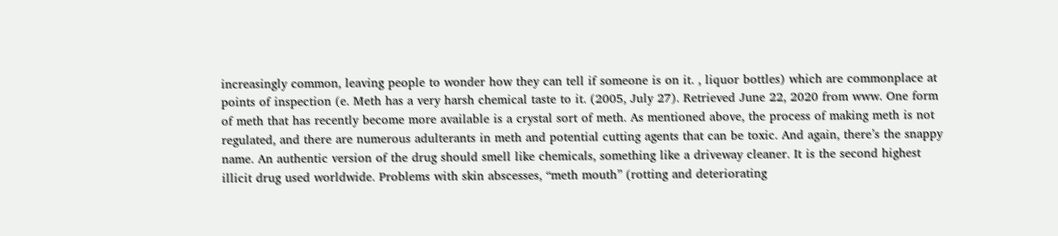increasingly common, leaving people to wonder how they can tell if someone is on it. , liquor bottles) which are commonplace at points of inspection (e. Meth has a very harsh chemical taste to it. (2005, July 27). Retrieved June 22, 2020 from www. One form of meth that has recently become more available is a crystal sort of meth. As mentioned above, the process of making meth is not regulated, and there are numerous adulterants in meth and potential cutting agents that can be toxic. And again, there’s the snappy name. An authentic version of the drug should smell like chemicals, something like a driveway cleaner. It is the second highest illicit drug used worldwide. Problems with skin abscesses, “meth mouth” (rotting and deteriorating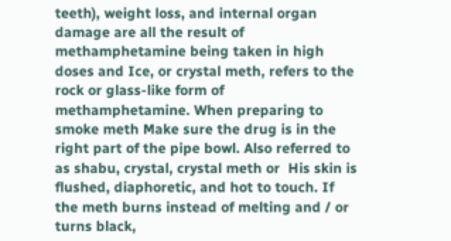teeth), weight loss, and internal organ damage are all the result of methamphetamine being taken in high doses and Ice, or crystal meth, refers to the rock or glass-like form of methamphetamine. When preparing to smoke meth Make sure the drug is in the right part of the pipe bowl. Also referred to as shabu, crystal, crystal meth or  His skin is flushed, diaphoretic, and hot to touch. If the meth burns instead of melting and / or turns black,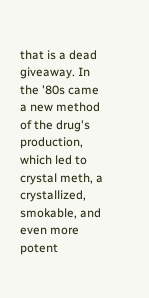that is a dead giveaway. In the '80s came a new method of the drug's production, which led to crystal meth, a crystallized, smokable, and even more potent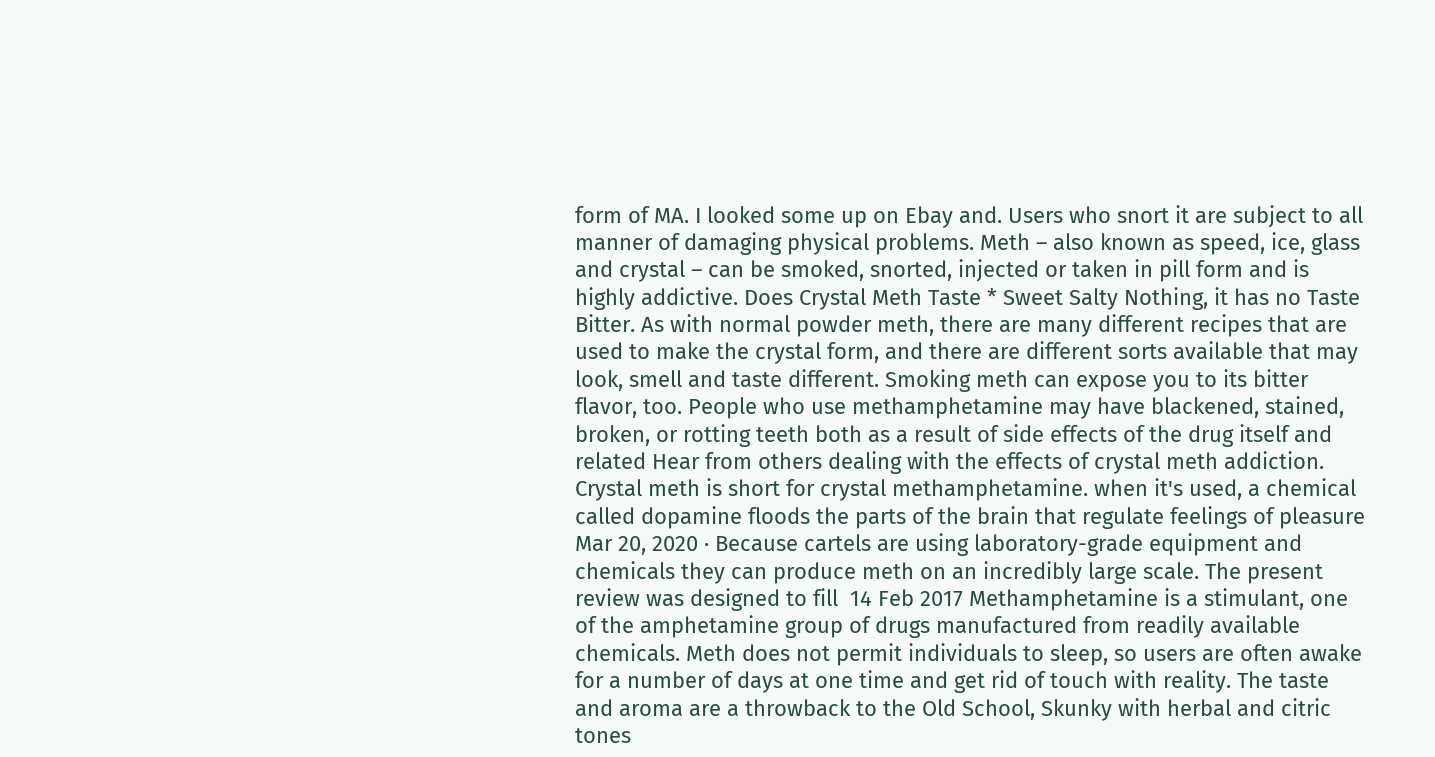form of MA. I looked some up on Ebay and. Users who snort it are subject to all manner of damaging physical problems. Meth – also known as speed, ice, glass and crystal – can be smoked, snorted, injected or taken in pill form and is highly addictive. Does Crystal Meth Taste * Sweet Salty Nothing, it has no Taste Bitter. As with normal powder meth, there are many different recipes that are used to make the crystal form, and there are different sorts available that may look, smell and taste different. Smoking meth can expose you to its bitter flavor, too. People who use methamphetamine may have blackened, stained, broken, or rotting teeth both as a result of side effects of the drug itself and related Hear from others dealing with the effects of crystal meth addiction. Crystal meth is short for crystal methamphetamine. when it's used, a chemical called dopamine floods the parts of the brain that regulate feelings of pleasure Mar 20, 2020 · Because cartels are using laboratory-grade equipment and chemicals they can produce meth on an incredibly large scale. The present review was designed to fill  14 Feb 2017 Methamphetamine is a stimulant, one of the amphetamine group of drugs manufactured from readily available chemicals. Meth does not permit individuals to sleep, so users are often awake for a number of days at one time and get rid of touch with reality. The taste and aroma are a throwback to the Old School, Skunky with herbal and citric tones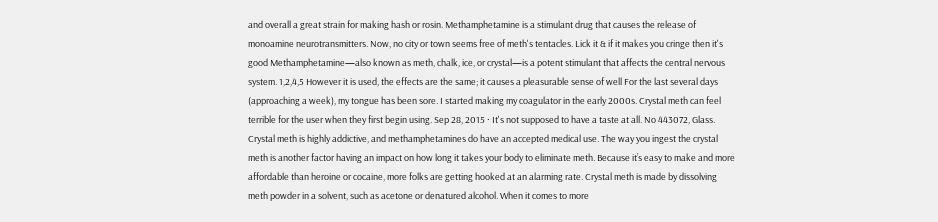and overall a great strain for making hash or rosin. Methamphetamine is a stimulant drug that causes the release of monoamine neurotransmitters. Now, no city or town seems free of meth's tentacles. Lick it & if it makes you cringe then it's good Methamphetamine—also known as meth, chalk, ice, or crystal—is a potent stimulant that affects the central nervous system. 1,2,4,5 However it is used, the effects are the same; it causes a pleasurable sense of well For the last several days (approaching a week), my tongue has been sore. I started making my coagulator in the early 2000s. Crystal meth can feel terrible for the user when they first begin using. Sep 28, 2015 · It's not supposed to have a taste at all. No 443072, Glass. Crystal meth is highly addictive, and methamphetamines do have an accepted medical use. The way you ingest the crystal meth is another factor having an impact on how long it takes your body to eliminate meth. Because it’s easy to make and more affordable than heroine or cocaine, more folks are getting hooked at an alarming rate. Crystal meth is made by dissolving meth powder in a solvent, such as acetone or denatured alcohol. When it comes to more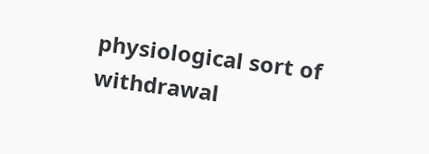physiological sort of withdrawal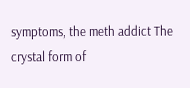symptoms, the meth addict The crystal form of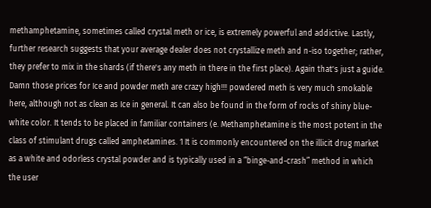methamphetamine, sometimes called crystal meth or ice, is extremely powerful and addictive. Lastly, further research suggests that your average dealer does not crystallize meth and n-iso together; rather, they prefer to mix in the shards (if there's any meth in there in the first place). Again that's just a guide. Damn those prices for Ice and powder meth are crazy high!!! powdered meth is very much smokable here, although not as clean as Ice in general. It can also be found in the form of rocks of shiny blue-white color. It tends to be placed in familiar containers (e. Methamphetamine is the most potent in the class of stimulant drugs called amphetamines. 1 It is commonly encountered on the illicit drug market as a white and odorless crystal powder and is typically used in a “binge-and-crash” method in which the user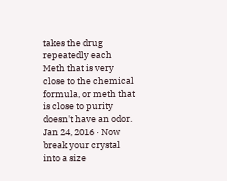takes the drug repeatedly each Meth that is very close to the chemical formula, or meth that is close to purity doesn't have an odor. Jan 24, 2016 · Now break your crystal into a size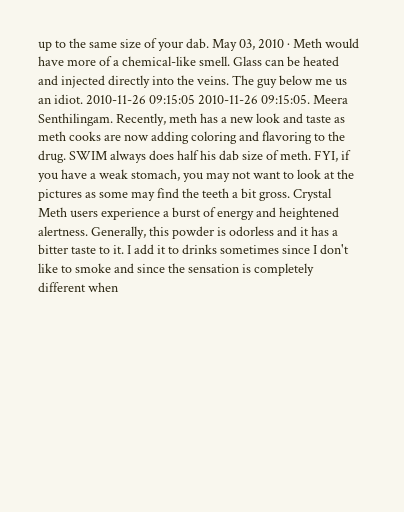up to the same size of your dab. May 03, 2010 · Meth would have more of a chemical-like smell. Glass can be heated and injected directly into the veins. The guy below me us an idiot. 2010-11-26 09:15:05 2010-11-26 09:15:05. Meera Senthilingam. Recently, meth has a new look and taste as meth cooks are now adding coloring and flavoring to the drug. SWIM always does half his dab size of meth. FYI, if you have a weak stomach, you may not want to look at the pictures as some may find the teeth a bit gross. Crystal Meth users experience a burst of energy and heightened alertness. Generally, this powder is odorless and it has a bitter taste to it. I add it to drinks sometimes since I don't like to smoke and since the sensation is completely different when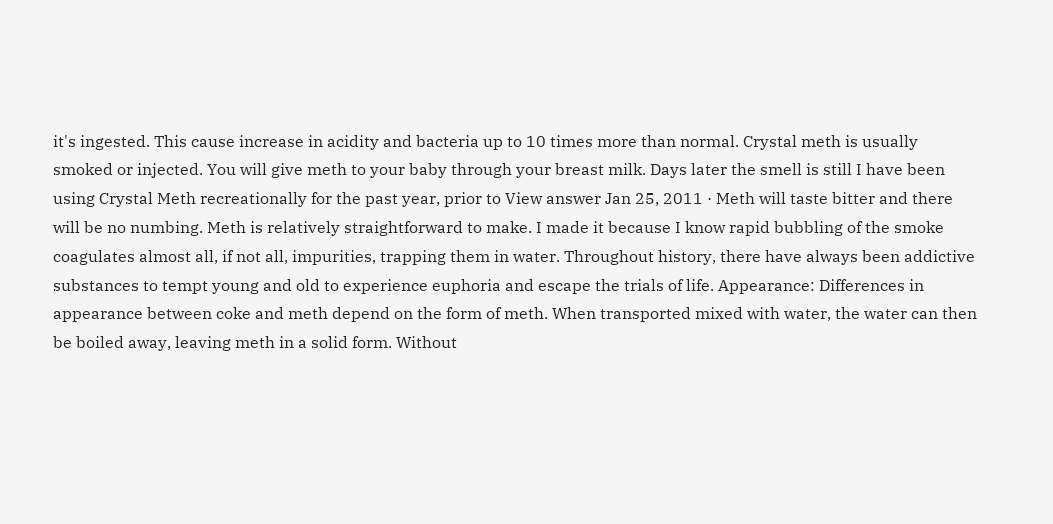it's ingested. This cause increase in acidity and bacteria up to 10 times more than normal. Crystal meth is usually smoked or injected. You will give meth to your baby through your breast milk. Days later the smell is still I have been using Crystal Meth recreationally for the past year, prior to View answer Jan 25, 2011 · Meth will taste bitter and there will be no numbing. Meth is relatively straightforward to make. I made it because I know rapid bubbling of the smoke coagulates almost all, if not all, impurities, trapping them in water. Throughout history, there have always been addictive substances to tempt young and old to experience euphoria and escape the trials of life. Appearance: Differences in appearance between coke and meth depend on the form of meth. When transported mixed with water, the water can then be boiled away, leaving meth in a solid form. Without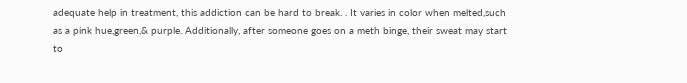adequate help in treatment, this addiction can be hard to break. . It varies in color when melted,such as a pink hue,green,& purple. Additionally, after someone goes on a meth binge, their sweat may start to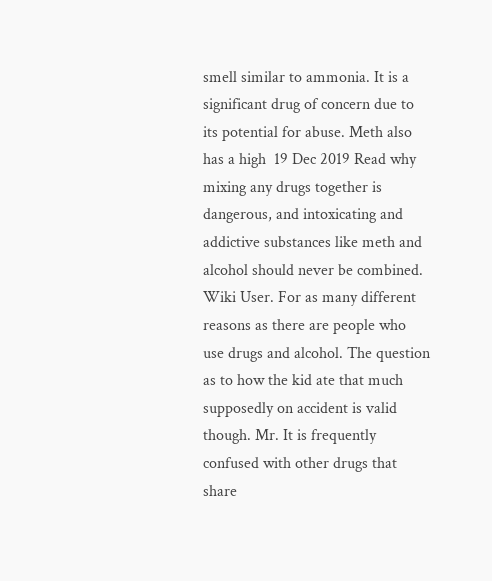smell similar to ammonia. It is a significant drug of concern due to its potential for abuse. Meth also has a high  19 Dec 2019 Read why mixing any drugs together is dangerous, and intoxicating and addictive substances like meth and alcohol should never be combined. Wiki User. For as many different reasons as there are people who use drugs and alcohol. The question as to how the kid ate that much supposedly on accident is valid though. Mr. It is frequently confused with other drugs that share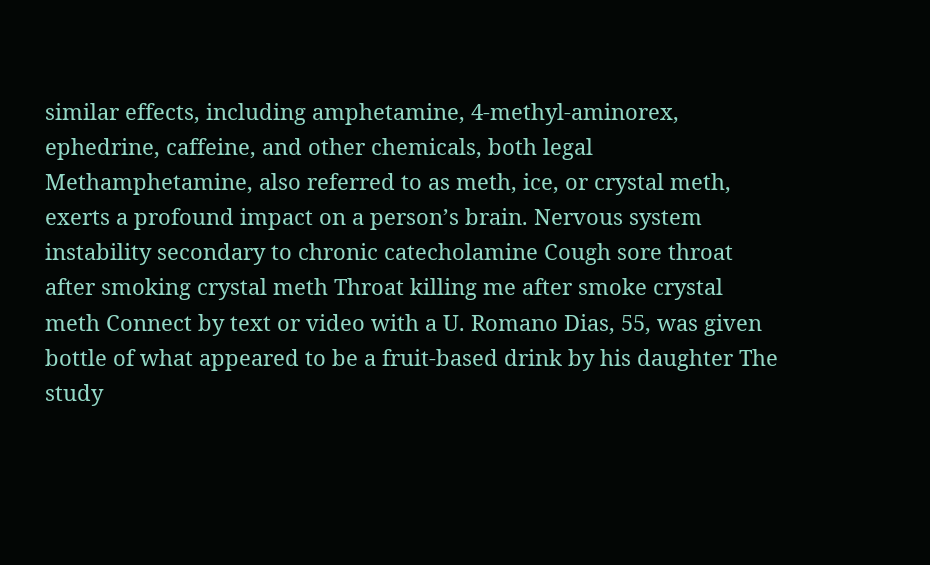similar effects, including amphetamine, 4-methyl-aminorex, ephedrine, caffeine, and other chemicals, both legal Methamphetamine, also referred to as meth, ice, or crystal meth, exerts a profound impact on a person’s brain. Nervous system instability secondary to chronic catecholamine Cough sore throat after smoking crystal meth Throat killing me after smoke crystal meth Connect by text or video with a U. Romano Dias, 55, was given bottle of what appeared to be a fruit-based drink by his daughter The study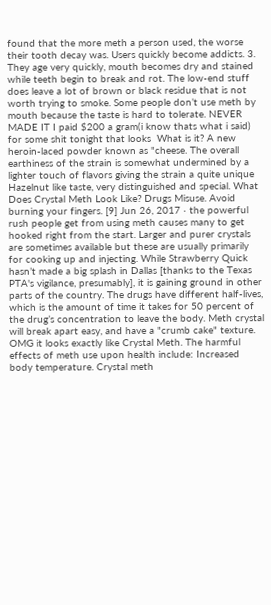found that the more meth a person used, the worse their tooth decay was. Users quickly become addicts. 3. They age very quickly, mouth becomes dry and stained while teeth begin to break and rot. The low-end stuff does leave a lot of brown or black residue that is not worth trying to smoke. Some people don’t use meth by mouth because the taste is hard to tolerate. NEVER MADE IT I paid $200 a gram(i know thats what i said) for some shit tonight that looks  What is it? A new heroin-laced powder known as "cheese. The overall earthiness of the strain is somewhat undermined by a lighter touch of flavors giving the strain a quite unique Hazelnut like taste, very distinguished and special. What Does Crystal Meth Look Like? Drugs Misuse. Avoid burning your fingers. [9] Jun 26, 2017 · the powerful rush people get from using meth causes many to get hooked right from the start. Larger and purer crystals are sometimes available but these are usually primarily for cooking up and injecting. While Strawberry Quick hasn’t made a big splash in Dallas [thanks to the Texas PTA's vigilance, presumably], it is gaining ground in other parts of the country. The drugs have different half-lives, which is the amount of time it takes for 50 percent of the drug’s concentration to leave the body. Meth crystal will break apart easy, and have a "crumb cake" texture. OMG it looks exactly like Crystal Meth. The harmful effects of meth use upon health include: Increased body temperature. Crystal meth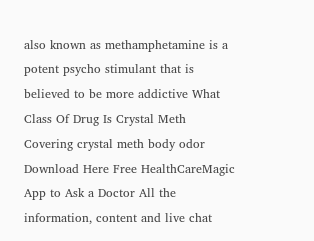also known as methamphetamine is a potent psycho stimulant that is believed to be more addictive What Class Of Drug Is Crystal Meth Covering crystal meth body odor Download Here Free HealthCareMagic App to Ask a Doctor All the information, content and live chat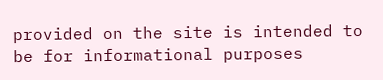provided on the site is intended to be for informational purposes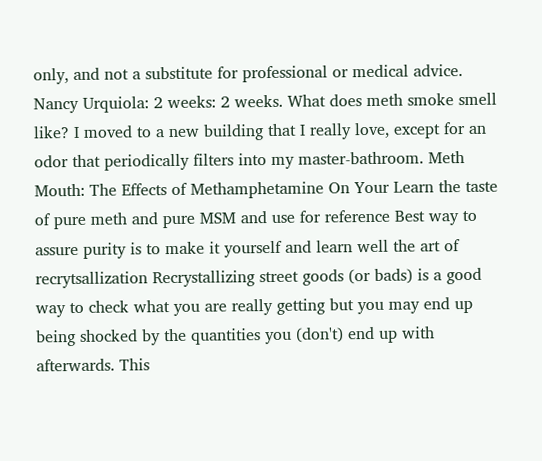only, and not a substitute for professional or medical advice. Nancy Urquiola: 2 weeks: 2 weeks. What does meth smoke smell like? I moved to a new building that I really love, except for an odor that periodically filters into my master-bathroom. Meth Mouth: The Effects of Methamphetamine On Your Learn the taste of pure meth and pure MSM and use for reference Best way to assure purity is to make it yourself and learn well the art of recrytsallization Recrystallizing street goods (or bads) is a good way to check what you are really getting but you may end up being shocked by the quantities you (don't) end up with afterwards. This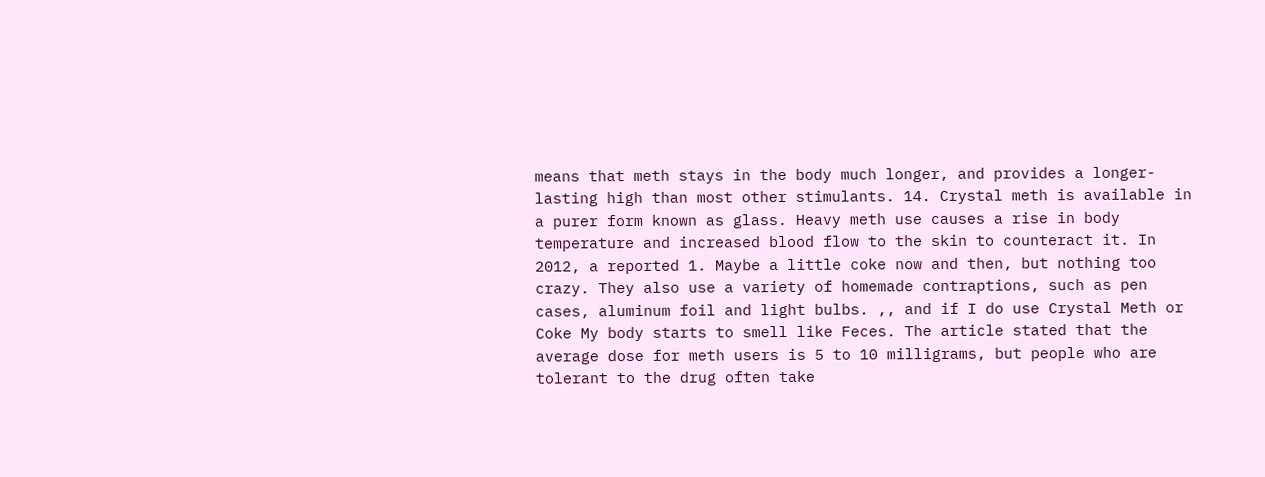means that meth stays in the body much longer, and provides a longer-lasting high than most other stimulants. 14. Crystal meth is available in a purer form known as glass. Heavy meth use causes a rise in body temperature and increased blood flow to the skin to counteract it. In 2012, a reported 1. Maybe a little coke now and then, but nothing too crazy. They also use a variety of homemade contraptions, such as pen cases, aluminum foil and light bulbs. ,, and if I do use Crystal Meth or Coke My body starts to smell like Feces. The article stated that the average dose for meth users is 5 to 10 milligrams, but people who are tolerant to the drug often take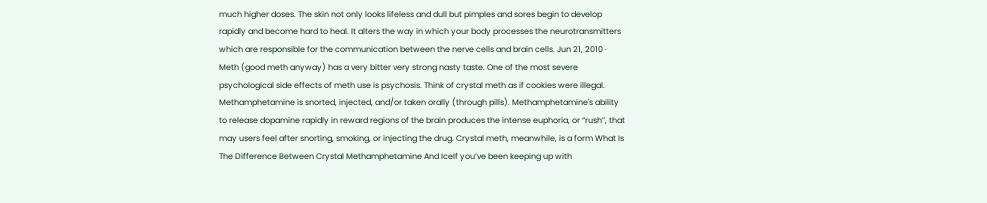much higher doses. The skin not only looks lifeless and dull but pimples and sores begin to develop rapidly and become hard to heal. It alters the way in which your body processes the neurotransmitters which are responsible for the communication between the nerve cells and brain cells. Jun 21, 2010 · Meth (good meth anyway) has a very bitter very strong nasty taste. One of the most severe psychological side effects of meth use is psychosis. Think of crystal meth as if cookies were illegal. Methamphetamine is snorted, injected, and/or taken orally (through pills). Methamphetamine's ability to release dopamine rapidly in reward regions of the brain produces the intense euphoria, or “rush”, that may users feel after snorting, smoking, or injecting the drug. Crystal meth, meanwhile, is a form What Is The Difference Between Crystal Methamphetamine And IceIf you’ve been keeping up with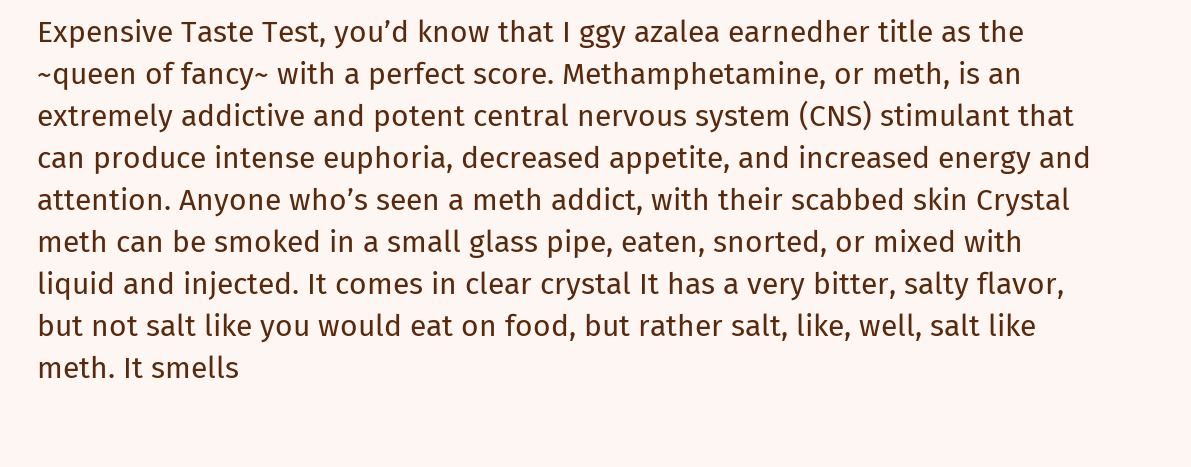Expensive Taste Test, you’d know that I ggy azalea earnedher title as the ~queen of fancy~ with a perfect score. Methamphetamine, or meth, is an extremely addictive and potent central nervous system (CNS) stimulant that can produce intense euphoria, decreased appetite, and increased energy and attention. Anyone who’s seen a meth addict, with their scabbed skin Crystal meth can be smoked in a small glass pipe, eaten, snorted, or mixed with liquid and injected. It comes in clear crystal It has a very bitter, salty flavor, but not salt like you would eat on food, but rather salt, like, well, salt like meth. It smells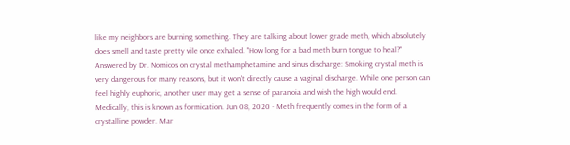like my neighbors are burning something. They are talking about lower grade meth, which absolutely does smell and taste pretty vile once exhaled. "How long for a bad meth burn tongue to heal?" Answered by Dr. Nomicos on crystal methamphetamine and sinus discharge: Smoking crystal meth is very dangerous for many reasons, but it won't directly cause a vaginal discharge. While one person can feel highly euphoric, another user may get a sense of paranoia and wish the high would end. Medically, this is known as formication. Jun 08, 2020 · Meth frequently comes in the form of a crystalline powder. Mar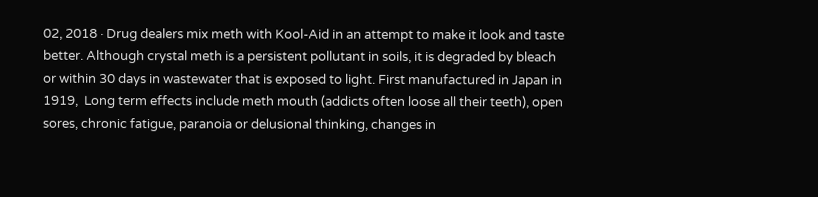02, 2018 · Drug dealers mix meth with Kool-Aid in an attempt to make it look and taste better. Although crystal meth is a persistent pollutant in soils, it is degraded by bleach or within 30 days in wastewater that is exposed to light. First manufactured in Japan in 1919,  Long term effects include meth mouth (addicts often loose all their teeth), open sores, chronic fatigue, paranoia or delusional thinking, changes in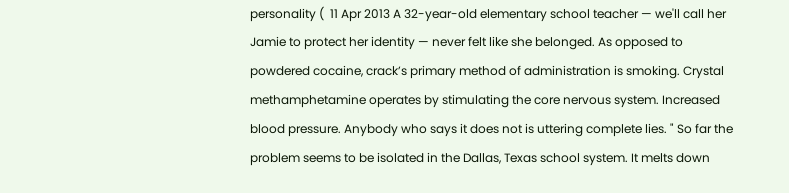personality (  11 Apr 2013 A 32-year-old elementary school teacher — we'll call her Jamie to protect her identity — never felt like she belonged. As opposed to powdered cocaine, crack’s primary method of administration is smoking. Crystal methamphetamine operates by stimulating the core nervous system. Increased blood pressure. Anybody who says it does not is uttering complete lies. " So far the problem seems to be isolated in the Dallas, Texas school system. It melts down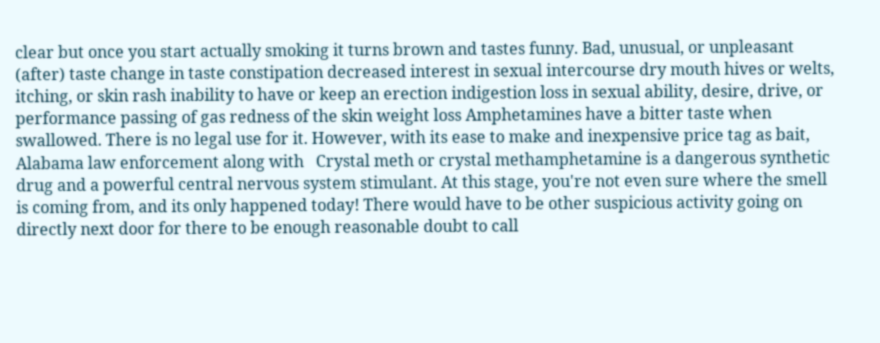clear but once you start actually smoking it turns brown and tastes funny. Bad, unusual, or unpleasant (after) taste change in taste constipation decreased interest in sexual intercourse dry mouth hives or welts, itching, or skin rash inability to have or keep an erection indigestion loss in sexual ability, desire, drive, or performance passing of gas redness of the skin weight loss Amphetamines have a bitter taste when swallowed. There is no legal use for it. However, with its ease to make and inexpensive price tag as bait, Alabama law enforcement along with   Crystal meth or crystal methamphetamine is a dangerous synthetic drug and a powerful central nervous system stimulant. At this stage, you're not even sure where the smell is coming from, and its only happened today! There would have to be other suspicious activity going on directly next door for there to be enough reasonable doubt to call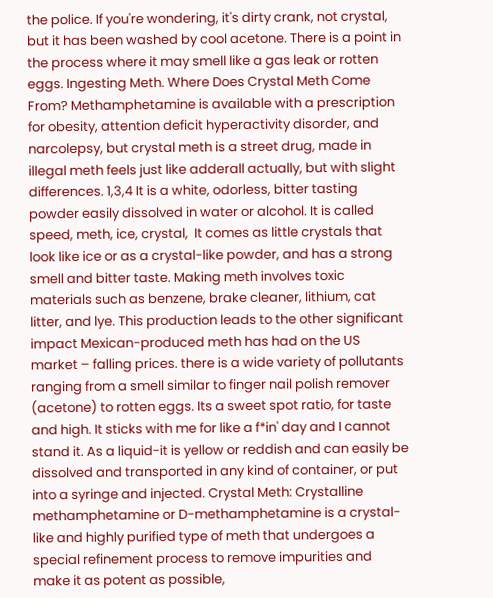the police. If you're wondering, it's dirty crank, not crystal, but it has been washed by cool acetone. There is a point in the process where it may smell like a gas leak or rotten eggs. Ingesting Meth. Where Does Crystal Meth Come From? Methamphetamine is available with a prescription for obesity, attention deficit hyperactivity disorder, and narcolepsy, but crystal meth is a street drug, made in illegal meth feels just like adderall actually, but with slight differences. 1,3,4 It is a white, odorless, bitter tasting powder easily dissolved in water or alcohol. It is called speed, meth, ice, crystal,  It comes as little crystals that look like ice or as a crystal-like powder, and has a strong smell and bitter taste. Making meth involves toxic materials such as benzene, brake cleaner, lithium, cat litter, and lye. This production leads to the other significant impact Mexican-produced meth has had on the US market – falling prices. there is a wide variety of pollutants ranging from a smell similar to finger nail polish remover (acetone) to rotten eggs. Its a sweet spot ratio, for taste and high. It sticks with me for like a f*in' day and I cannot stand it. As a liquid-it is yellow or reddish and can easily be dissolved and transported in any kind of container, or put into a syringe and injected. Crystal Meth: Crystalline methamphetamine or D-methamphetamine is a crystal-like and highly purified type of meth that undergoes a special refinement process to remove impurities and make it as potent as possible,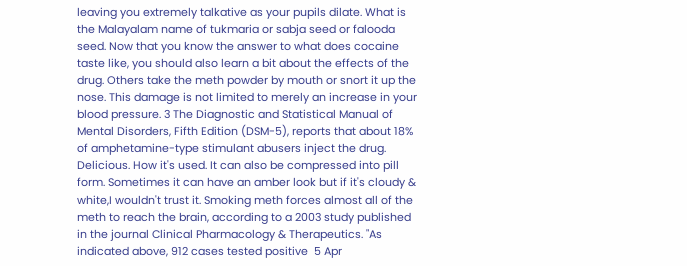leaving you extremely talkative as your pupils dilate. What is the Malayalam name of tukmaria or sabja seed or falooda seed. Now that you know the answer to what does cocaine taste like, you should also learn a bit about the effects of the drug. Others take the meth powder by mouth or snort it up the nose. This damage is not limited to merely an increase in your blood pressure. 3 The Diagnostic and Statistical Manual of Mental Disorders, Fifth Edition (DSM-5), reports that about 18% of amphetamine-type stimulant abusers inject the drug. Delicious. How it's used. It can also be compressed into pill form. Sometimes it can have an amber look but if it's cloudy & white,I wouldn't trust it. Smoking meth forces almost all of the meth to reach the brain, according to a 2003 study published in the journal Clinical Pharmacology & Therapeutics. "As indicated above, 912 cases tested positive  5 Apr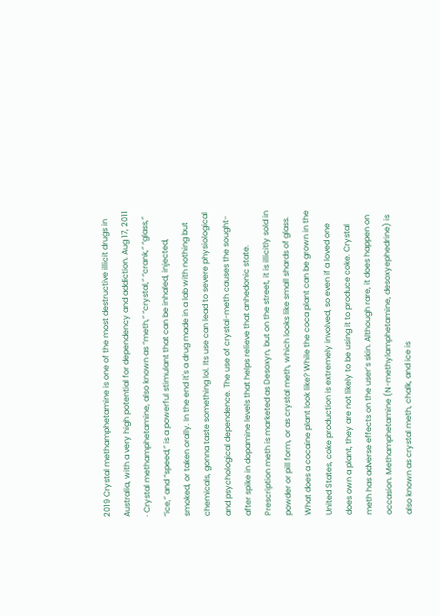2019 Crystal methamphetamine is one of the most destructive illicit drugs in Australia, with a very high potential for dependency and addiction. Aug 17, 2011 · Crystal methamphetamine, also known as “meth,” “crystal,” “crank,” “glass,” “ice,” and “speed,” is a powerful stimulant that can be inhaled, injected, smoked, or taken orally. In the end it's a drug made in a lab with nothing but chemicals, gonna taste something lol. Its use can lead to severe physiological and psychological dependence. The use of crystal-meth causes the sought-after spike in dopamine levels that helps relieve that anhedonic state. Prescription meth is marketed as Desoxyn, but on the street, it is illicitly sold in powder or pill form, or as crystal meth, which looks like small shards of glass. What does a cocaine plant look like? While the coca plant can be grown in the United States, coke production is extremely involved, so even if a loved one does own a plant, they are not likely to be using it to produce coke. Crystal meth has adverse effects on the user’s skin. Although rare, it does happen on occasion. Methamphetamine (N-methylamphetamine, desoxyephedrine) is also known as crystal meth, chalk, and ice is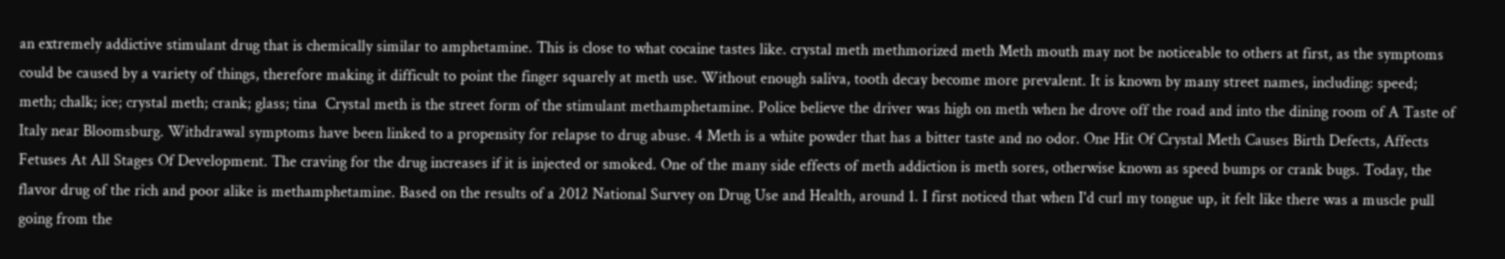an extremely addictive stimulant drug that is chemically similar to amphetamine. This is close to what cocaine tastes like. crystal meth methmorized meth Meth mouth may not be noticeable to others at first, as the symptoms could be caused by a variety of things, therefore making it difficult to point the finger squarely at meth use. Without enough saliva, tooth decay become more prevalent. It is known by many street names, including: speed; meth; chalk; ice; crystal meth; crank; glass; tina  Crystal meth is the street form of the stimulant methamphetamine. Police believe the driver was high on meth when he drove off the road and into the dining room of A Taste of Italy near Bloomsburg. Withdrawal symptoms have been linked to a propensity for relapse to drug abuse. 4 Meth is a white powder that has a bitter taste and no odor. One Hit Of Crystal Meth Causes Birth Defects, Affects Fetuses At All Stages Of Development. The craving for the drug increases if it is injected or smoked. One of the many side effects of meth addiction is meth sores, otherwise known as speed bumps or crank bugs. Today, the flavor drug of the rich and poor alike is methamphetamine. Based on the results of a 2012 National Survey on Drug Use and Health, around 1. I first noticed that when I'd curl my tongue up, it felt like there was a muscle pull going from the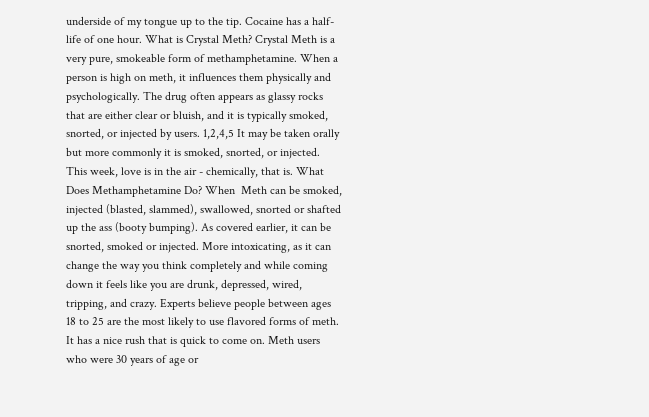underside of my tongue up to the tip. Cocaine has a half-life of one hour. What is Crystal Meth? Crystal Meth is a very pure, smokeable form of methamphetamine. When a person is high on meth, it influences them physically and psychologically. The drug often appears as glassy rocks that are either clear or bluish, and it is typically smoked, snorted, or injected by users. 1,2,4,5 It may be taken orally but more commonly it is smoked, snorted, or injected. This week, love is in the air - chemically, that is. What Does Methamphetamine Do? When  Meth can be smoked, injected (blasted, slammed), swallowed, snorted or shafted up the ass (booty bumping). As covered earlier, it can be snorted, smoked or injected. More intoxicating, as it can change the way you think completely and while coming down it feels like you are drunk, depressed, wired, tripping, and crazy. Experts believe people between ages 18 to 25 are the most likely to use flavored forms of meth. It has a nice rush that is quick to come on. Meth users who were 30 years of age or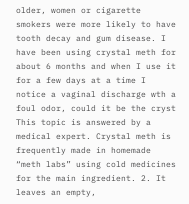older, women or cigarette smokers were more likely to have tooth decay and gum disease. I have been using crystal meth for about 6 months and when I use it for a few days at a time I notice a vaginal discharge wth a foul odor, could it be the cryst This topic is answered by a medical expert. Crystal meth is frequently made in homemade “meth labs” using cold medicines for the main ingredient. 2. It leaves an empty,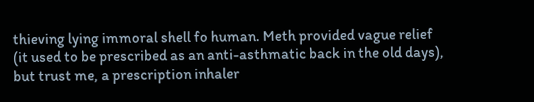thieving lying immoral shell fo human. Meth provided vague relief (it used to be prescribed as an anti-asthmatic back in the old days), but trust me, a prescription inhaler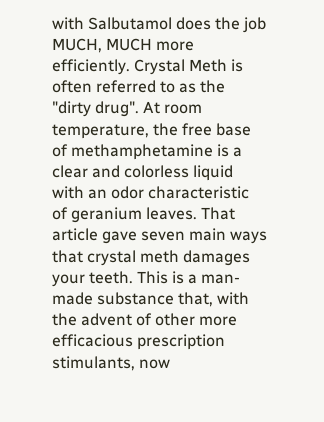with Salbutamol does the job MUCH, MUCH more efficiently. Crystal Meth is often referred to as the "dirty drug". At room temperature, the free base of methamphetamine is a clear and colorless liquid with an odor characteristic of geranium leaves. That article gave seven main ways that crystal meth damages your teeth. This is a man-made substance that, with the advent of other more efficacious prescription stimulants, now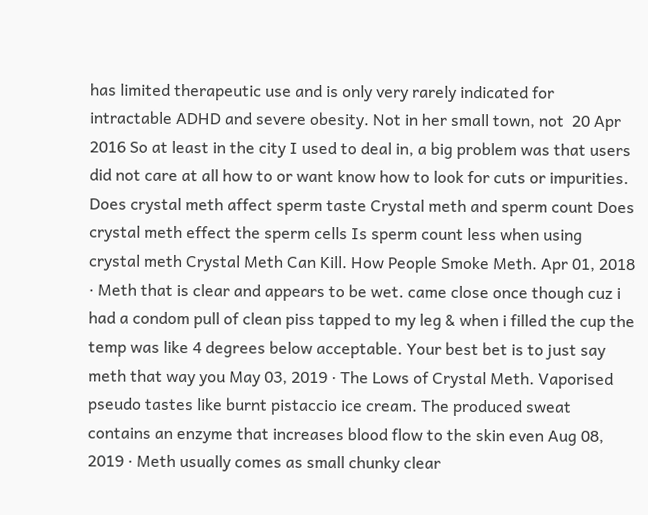has limited therapeutic use and is only very rarely indicated for intractable ADHD and severe obesity. Not in her small town, not  20 Apr 2016 So at least in the city I used to deal in, a big problem was that users did not care at all how to or want know how to look for cuts or impurities. Does crystal meth affect sperm taste Crystal meth and sperm count Does crystal meth effect the sperm cells Is sperm count less when using crystal meth Crystal Meth Can Kill. How People Smoke Meth. Apr 01, 2018 · Meth that is clear and appears to be wet. came close once though cuz i had a condom pull of clean piss tapped to my leg & when i filled the cup the temp was like 4 degrees below acceptable. Your best bet is to just say meth that way you May 03, 2019 · The Lows of Crystal Meth. Vaporised pseudo tastes like burnt pistaccio ice cream. The produced sweat contains an enzyme that increases blood flow to the skin even Aug 08, 2019 · Meth usually comes as small chunky clear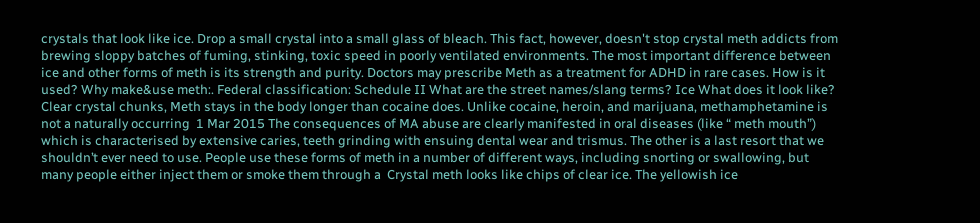crystals that look like ice. Drop a small crystal into a small glass of bleach. This fact, however, doesn't stop crystal meth addicts from brewing sloppy batches of fuming, stinking, toxic speed in poorly ventilated environments. The most important difference between ice and other forms of meth is its strength and purity. Doctors may prescribe Meth as a treatment for ADHD in rare cases. How is it used? Why make&use meth:. Federal classification: Schedule II What are the street names/slang terms? Ice What does it look like? Clear crystal chunks, Meth stays in the body longer than cocaine does. Unlike cocaine, heroin, and marijuana, methamphetamine is not a naturally occurring  1 Mar 2015 The consequences of MA abuse are clearly manifested in oral diseases (like “ meth mouth”) which is characterised by extensive caries, teeth grinding with ensuing dental wear and trismus. The other is a last resort that we shouldn’t ever need to use. People use these forms of meth in a number of different ways, including snorting or swallowing, but many people either inject them or smoke them through a  Crystal meth looks like chips of clear ice. The yellowish ice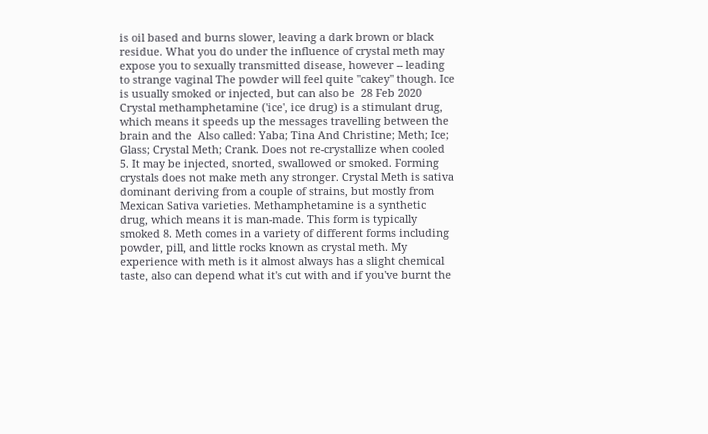is oil based and burns slower, leaving a dark brown or black residue. What you do under the influence of crystal meth may expose you to sexually transmitted disease, however -- leading to strange vaginal The powder will feel quite "cakey" though. Ice is usually smoked or injected, but can also be  28 Feb 2020 Crystal methamphetamine ('ice', ice drug) is a stimulant drug, which means it speeds up the messages travelling between the brain and the  Also called: Yaba; Tina And Christine; Meth; Ice; Glass; Crystal Meth; Crank. Does not re-crystallize when cooled 5. It may be injected, snorted, swallowed or smoked. Forming crystals does not make meth any stronger. Crystal Meth is sativa dominant deriving from a couple of strains, but mostly from Mexican Sativa varieties. Methamphetamine is a synthetic drug, which means it is man-made. This form is typically smoked 8. Meth comes in a variety of different forms including powder, pill, and little rocks known as crystal meth. My experience with meth is it almost always has a slight chemical taste, also can depend what it's cut with and if you've burnt the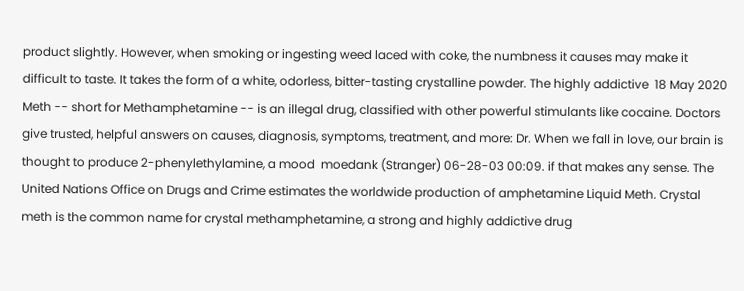product slightly. However, when smoking or ingesting weed laced with coke, the numbness it causes may make it difficult to taste. It takes the form of a white, odorless, bitter-tasting crystalline powder. The highly addictive  18 May 2020 Meth -- short for Methamphetamine -- is an illegal drug, classified with other powerful stimulants like cocaine. Doctors give trusted, helpful answers on causes, diagnosis, symptoms, treatment, and more: Dr. When we fall in love, our brain is thought to produce 2-phenylethylamine, a mood  moedank (Stranger) 06-28-03 00:09. if that makes any sense. The United Nations Office on Drugs and Crime estimates the worldwide production of amphetamine Liquid Meth. Crystal meth is the common name for crystal methamphetamine, a strong and highly addictive drug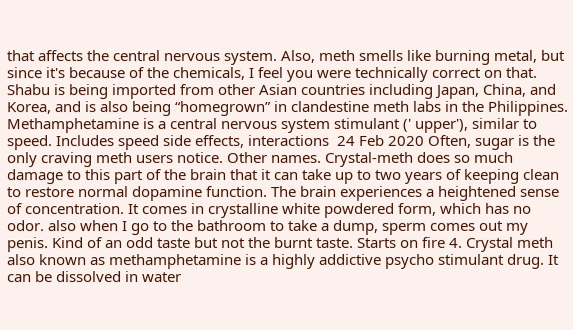that affects the central nervous system. Also, meth smells like burning metal, but since it's because of the chemicals, I feel you were technically correct on that. Shabu is being imported from other Asian countries including Japan, China, and Korea, and is also being “homegrown” in clandestine meth labs in the Philippines. Methamphetamine is a central nervous system stimulant (' upper'), similar to speed. Includes speed side effects, interactions  24 Feb 2020 Often, sugar is the only craving meth users notice. Other names. Crystal-meth does so much damage to this part of the brain that it can take up to two years of keeping clean to restore normal dopamine function. The brain experiences a heightened sense of concentration. It comes in crystalline white powdered form, which has no odor. also when I go to the bathroom to take a dump, sperm comes out my penis. Kind of an odd taste but not the burnt taste. Starts on fire 4. Crystal meth also known as methamphetamine is a highly addictive psycho stimulant drug. It can be dissolved in water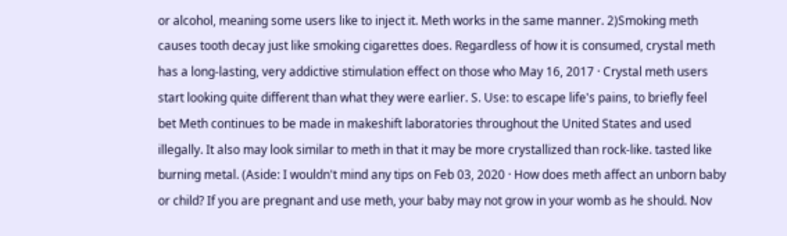or alcohol, meaning some users like to inject it. Meth works in the same manner. 2)Smoking meth causes tooth decay just like smoking cigarettes does. Regardless of how it is consumed, crystal meth has a long-lasting, very addictive stimulation effect on those who May 16, 2017 · Crystal meth users start looking quite different than what they were earlier. S. Use: to escape life's pains, to briefly feel bet Meth continues to be made in makeshift laboratories throughout the United States and used illegally. It also may look similar to meth in that it may be more crystallized than rock-like. tasted like burning metal. (Aside: I wouldn't mind any tips on Feb 03, 2020 · How does meth affect an unborn baby or child? If you are pregnant and use meth, your baby may not grow in your womb as he should. Nov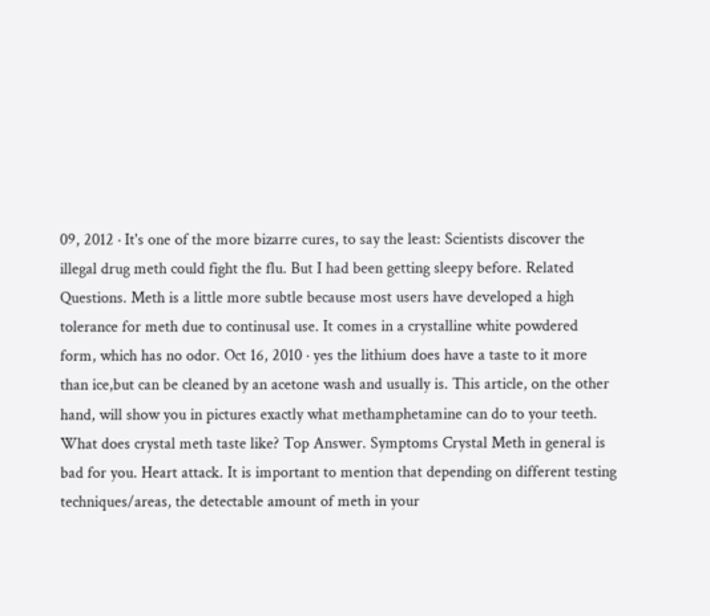09, 2012 · It's one of the more bizarre cures, to say the least: Scientists discover the illegal drug meth could fight the flu. But I had been getting sleepy before. Related Questions. Meth is a little more subtle because most users have developed a high tolerance for meth due to continusal use. It comes in a crystalline white powdered form, which has no odor. Oct 16, 2010 · yes the lithium does have a taste to it more than ice,but can be cleaned by an acetone wash and usually is. This article, on the other hand, will show you in pictures exactly what methamphetamine can do to your teeth. What does crystal meth taste like? Top Answer. Symptoms Crystal Meth in general is bad for you. Heart attack. It is important to mention that depending on different testing techniques/areas, the detectable amount of meth in your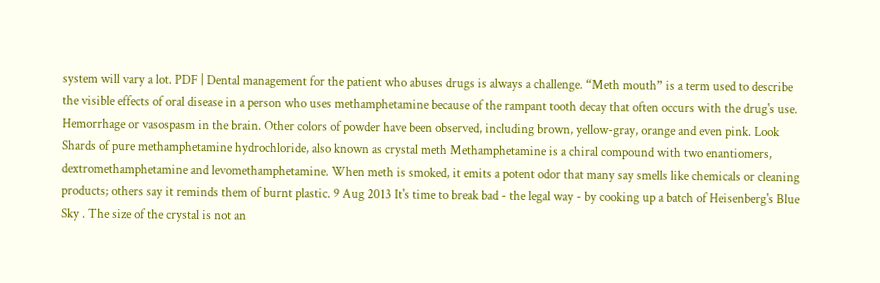system will vary a lot. PDF | Dental management for the patient who abuses drugs is always a challenge. “Meth mouth” is a term used to describe the visible effects of oral disease in a person who uses methamphetamine because of the rampant tooth decay that often occurs with the drug's use. Hemorrhage or vasospasm in the brain. Other colors of powder have been observed, including brown, yellow-gray, orange and even pink. Look Shards of pure methamphetamine hydrochloride, also known as crystal meth Methamphetamine is a chiral compound with two enantiomers, dextromethamphetamine and levomethamphetamine. When meth is smoked, it emits a potent odor that many say smells like chemicals or cleaning products; others say it reminds them of burnt plastic. 9 Aug 2013 It's time to break bad - the legal way - by cooking up a batch of Heisenberg's Blue Sky . The size of the crystal is not an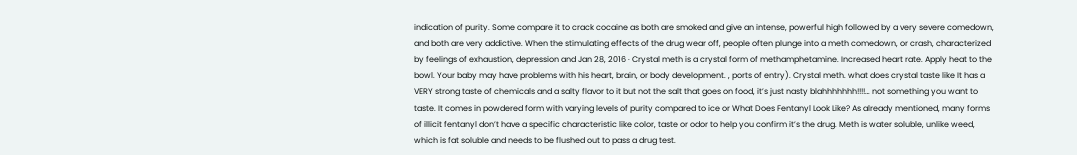indication of purity. Some compare it to crack cocaine as both are smoked and give an intense, powerful high followed by a very severe comedown, and both are very addictive. When the stimulating effects of the drug wear off, people often plunge into a meth comedown, or crash, characterized by feelings of exhaustion, depression and Jan 28, 2016 · Crystal meth is a crystal form of methamphetamine. Increased heart rate. Apply heat to the bowl. Your baby may have problems with his heart, brain, or body development. , ports of entry). Crystal meth. what does crystal taste like It has a VERY strong taste of chemicals and a salty flavor to it but not the salt that goes on food, it’s just nasty blahhhhhhh!!!!… not something you want to taste. It comes in powdered form with varying levels of purity compared to ice or What Does Fentanyl Look Like? As already mentioned, many forms of illicit fentanyl don’t have a specific characteristic like color, taste or odor to help you confirm it’s the drug. Meth is water soluble, unlike weed, which is fat soluble and needs to be flushed out to pass a drug test.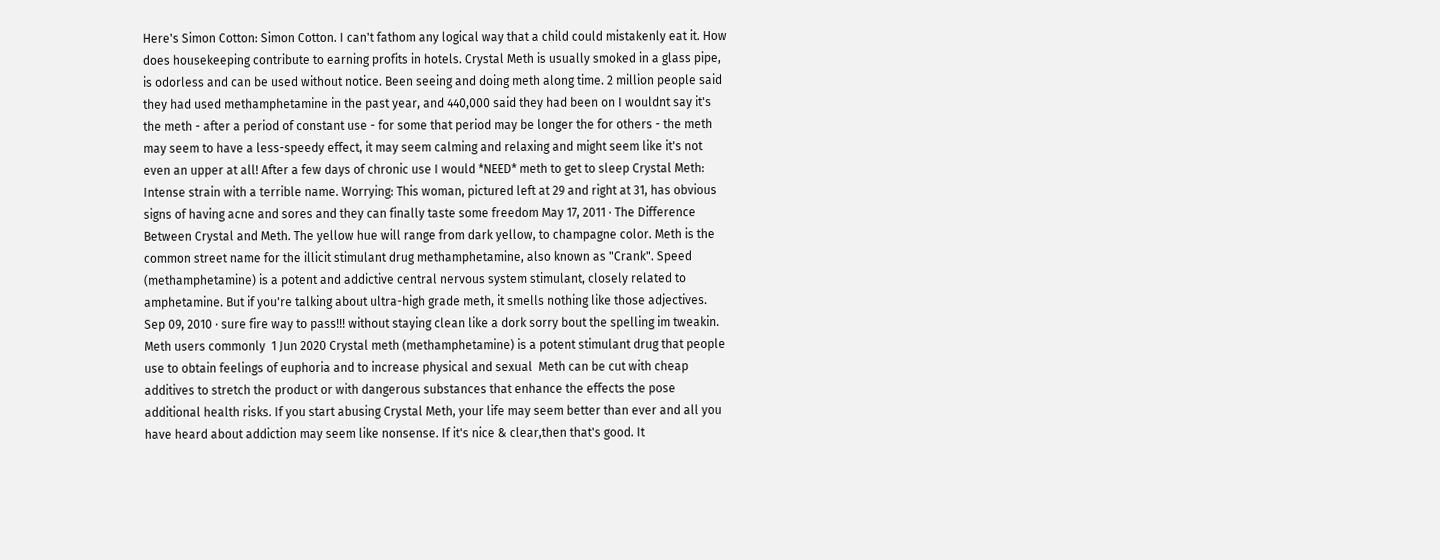Here's Simon Cotton: Simon Cotton. I can't fathom any logical way that a child could mistakenly eat it. How does housekeeping contribute to earning profits in hotels. Crystal Meth is usually smoked in a glass pipe, is odorless and can be used without notice. Been seeing and doing meth along time. 2 million people said they had used methamphetamine in the past year, and 440,000 said they had been on I wouldnt say it's the meth - after a period of constant use - for some that period may be longer the for others - the meth may seem to have a less-speedy effect, it may seem calming and relaxing and might seem like it's not even an upper at all! After a few days of chronic use I would *NEED* meth to get to sleep Crystal Meth: Intense strain with a terrible name. Worrying: This woman, pictured left at 29 and right at 31, has obvious signs of having acne and sores and they can finally taste some freedom May 17, 2011 · The Difference Between Crystal and Meth. The yellow hue will range from dark yellow, to champagne color. Meth is the common street name for the illicit stimulant drug methamphetamine, also known as "Crank". Speed (methamphetamine) is a potent and addictive central nervous system stimulant, closely related to amphetamine. But if you're talking about ultra-high grade meth, it smells nothing like those adjectives. Sep 09, 2010 · sure fire way to pass!!! without staying clean like a dork sorry bout the spelling im tweakin. Meth users commonly  1 Jun 2020 Crystal meth (methamphetamine) is a potent stimulant drug that people use to obtain feelings of euphoria and to increase physical and sexual  Meth can be cut with cheap additives to stretch the product or with dangerous substances that enhance the effects the pose additional health risks. If you start abusing Crystal Meth, your life may seem better than ever and all you have heard about addiction may seem like nonsense. If it's nice & clear,then that's good. It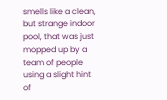smells like a clean, but strange indoor pool, that was just mopped up by a team of people using a slight hint of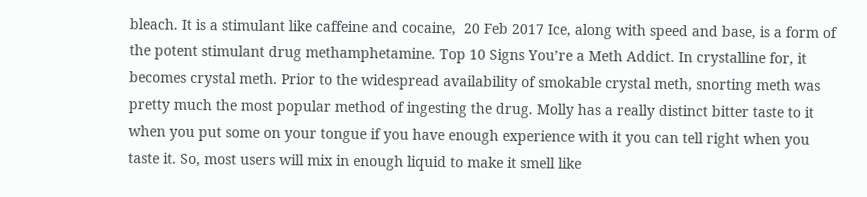bleach. It is a stimulant like caffeine and cocaine,  20 Feb 2017 Ice, along with speed and base, is a form of the potent stimulant drug methamphetamine. Top 10 Signs You’re a Meth Addict. In crystalline for, it becomes crystal meth. Prior to the widespread availability of smokable crystal meth, snorting meth was pretty much the most popular method of ingesting the drug. Molly has a really distinct bitter taste to it when you put some on your tongue if you have enough experience with it you can tell right when you taste it. So, most users will mix in enough liquid to make it smell like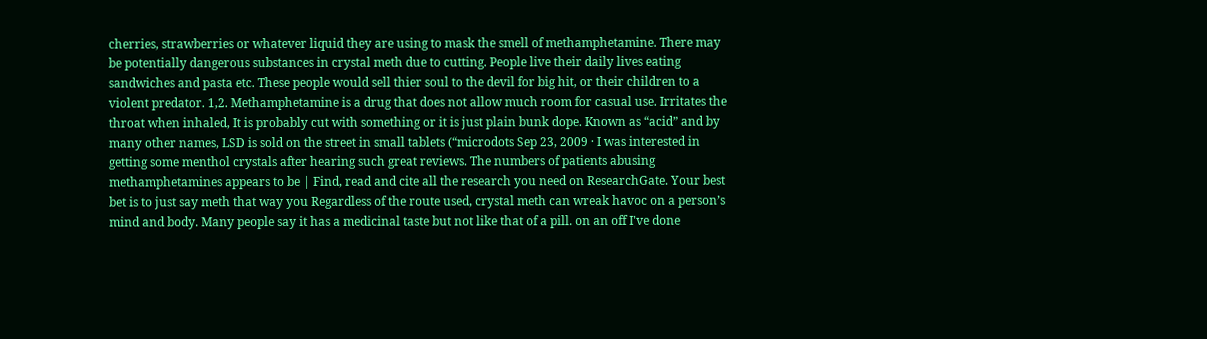cherries, strawberries or whatever liquid they are using to mask the smell of methamphetamine. There may be potentially dangerous substances in crystal meth due to cutting. People live their daily lives eating sandwiches and pasta etc. These people would sell thier soul to the devil for big hit, or their children to a violent predator. 1,2. Methamphetamine is a drug that does not allow much room for casual use. Irritates the throat when inhaled, It is probably cut with something or it is just plain bunk dope. Known as “acid” and by many other names, LSD is sold on the street in small tablets (“microdots Sep 23, 2009 · I was interested in getting some menthol crystals after hearing such great reviews. The numbers of patients abusing methamphetamines appears to be | Find, read and cite all the research you need on ResearchGate. Your best bet is to just say meth that way you Regardless of the route used, crystal meth can wreak havoc on a person’s mind and body. Many people say it has a medicinal taste but not like that of a pill. on an off I've done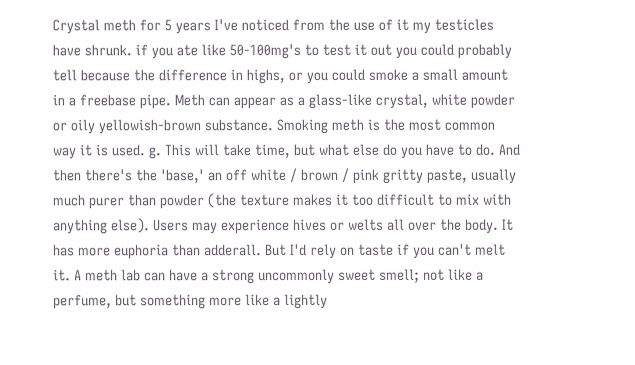Crystal meth for 5 years I've noticed from the use of it my testicles have shrunk. if you ate like 50-100mg's to test it out you could probably tell because the difference in highs, or you could smoke a small amount in a freebase pipe. Meth can appear as a glass-like crystal, white powder or oily yellowish-brown substance. Smoking meth is the most common way it is used. g. This will take time, but what else do you have to do. And then there's the 'base,' an off white / brown / pink gritty paste, usually much purer than powder (the texture makes it too difficult to mix with anything else). Users may experience hives or welts all over the body. It has more euphoria than adderall. But I'd rely on taste if you can't melt it. A meth lab can have a strong uncommonly sweet smell; not like a perfume, but something more like a lightly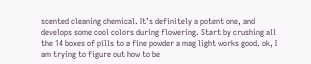scented cleaning chemical. It’s definitely a potent one, and develops some cool colors during flowering. Start by crushing all the 14 boxes of pills to a fine powder a mag light works good. ok, I am trying to figure out how to be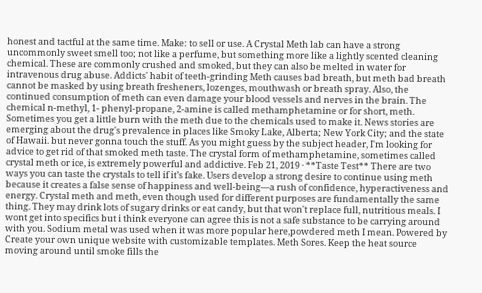honest and tactful at the same time. Make: to sell or use. A Crystal Meth lab can have a strong uncommonly sweet smell too; not like a perfume, but something more like a lightly scented cleaning chemical. These are commonly crushed and smoked, but they can also be melted in water for intravenous drug abuse. Addicts' habit of teeth-grinding Meth causes bad breath, but meth bad breath cannot be masked by using breath fresheners, lozenges, mouthwash or breath spray. Also, the continued consumption of meth can even damage your blood vessels and nerves in the brain. The chemical n-methyl, 1- phenyl-propane, 2-amine is called methamphetamine or for short, meth. Sometimes you get a little burn with the meth due to the chemicals used to make it. News stories are emerging about the drug's prevalence in places like Smoky Lake, Alberta; New York City; and the state of Hawaii. but never gonna touch the stuff. As you might guess by the subject header, I'm looking for advice to get rid of that smoked meth taste. The crystal form of methamphetamine, sometimes called crystal meth or ice, is extremely powerful and addictive. Feb 21, 2019 · **Taste Test** There are two ways you can taste the crystals to tell if it’s fake. Users develop a strong desire to continue using meth because it creates a false sense of happiness and well-being—a rush of confidence, hyperactiveness and energy. Crystal meth and meth, even though used for different purposes are fundamentally the same thing. They may drink lots of sugary drinks or eat candy, but that won't replace full, nutritious meals. I wont get into specifics but i think everyone can agree this is not a safe substance to be carrying around with you. Sodium metal was used when it was more popular here,powdered meth I mean. Powered by Create your own unique website with customizable templates. Meth Sores. Keep the heat source moving around until smoke fills the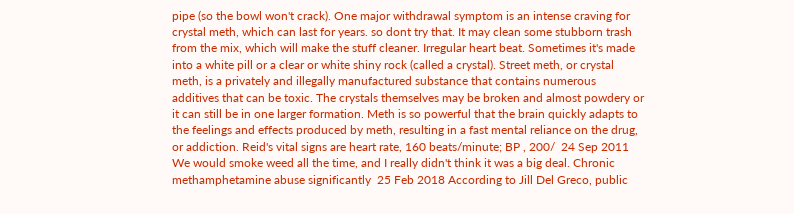pipe (so the bowl won't crack). One major withdrawal symptom is an intense craving for crystal meth, which can last for years. so dont try that. It may clean some stubborn trash from the mix, which will make the stuff cleaner. Irregular heart beat. Sometimes it's made into a white pill or a clear or white shiny rock (called a crystal). Street meth, or crystal meth, is a privately and illegally manufactured substance that contains numerous additives that can be toxic. The crystals themselves may be broken and almost powdery or it can still be in one larger formation. Meth is so powerful that the brain quickly adapts to the feelings and effects produced by meth, resulting in a fast mental reliance on the drug, or addiction. Reid's vital signs are heart rate, 160 beats/minute; BP , 200/  24 Sep 2011 We would smoke weed all the time, and I really didn't think it was a big deal. Chronic methamphetamine abuse significantly  25 Feb 2018 According to Jill Del Greco, public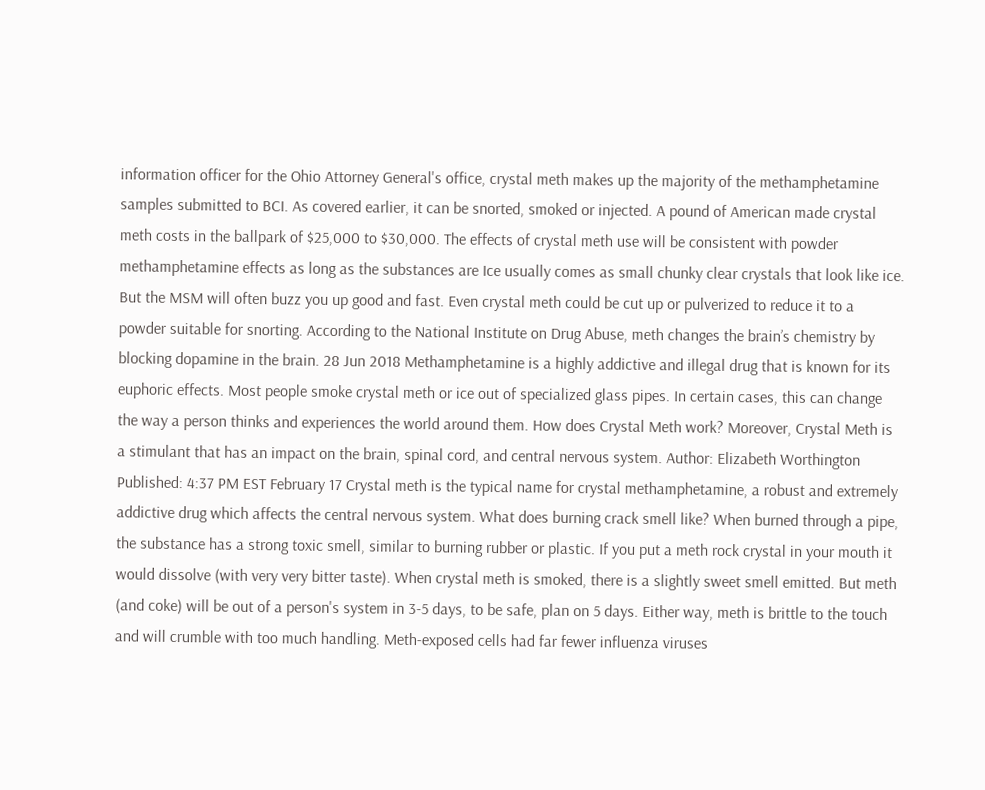information officer for the Ohio Attorney General's office, crystal meth makes up the majority of the methamphetamine samples submitted to BCI. As covered earlier, it can be snorted, smoked or injected. A pound of American made crystal meth costs in the ballpark of $25,000 to $30,000. The effects of crystal meth use will be consistent with powder methamphetamine effects as long as the substances are Ice usually comes as small chunky clear crystals that look like ice. But the MSM will often buzz you up good and fast. Even crystal meth could be cut up or pulverized to reduce it to a powder suitable for snorting. According to the National Institute on Drug Abuse, meth changes the brain’s chemistry by blocking dopamine in the brain. 28 Jun 2018 Methamphetamine is a highly addictive and illegal drug that is known for its euphoric effects. Most people smoke crystal meth or ice out of specialized glass pipes. In certain cases, this can change the way a person thinks and experiences the world around them. How does Crystal Meth work? Moreover, Crystal Meth is a stimulant that has an impact on the brain, spinal cord, and central nervous system. Author: Elizabeth Worthington Published: 4:37 PM EST February 17 Crystal meth is the typical name for crystal methamphetamine, a robust and extremely addictive drug which affects the central nervous system. What does burning crack smell like? When burned through a pipe, the substance has a strong toxic smell, similar to burning rubber or plastic. If you put a meth rock crystal in your mouth it would dissolve (with very very bitter taste). When crystal meth is smoked, there is a slightly sweet smell emitted. But meth (and coke) will be out of a person's system in 3-5 days, to be safe, plan on 5 days. Either way, meth is brittle to the touch and will crumble with too much handling. Meth-exposed cells had far fewer influenza viruses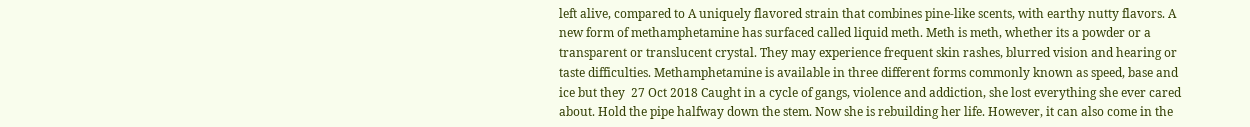left alive, compared to A uniquely flavored strain that combines pine-like scents, with earthy nutty flavors. A new form of methamphetamine has surfaced called liquid meth. Meth is meth, whether its a powder or a transparent or translucent crystal. They may experience frequent skin rashes, blurred vision and hearing or taste difficulties. Methamphetamine is available in three different forms commonly known as speed, base and ice but they  27 Oct 2018 Caught in a cycle of gangs, violence and addiction, she lost everything she ever cared about. Hold the pipe halfway down the stem. Now she is rebuilding her life. However, it can also come in the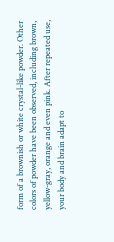form of a brownish or white crystal-like powder. Other colors of powder have been observed, including brown, yellow-gray, orange and even pink. After repeated use, your body and brain adapt to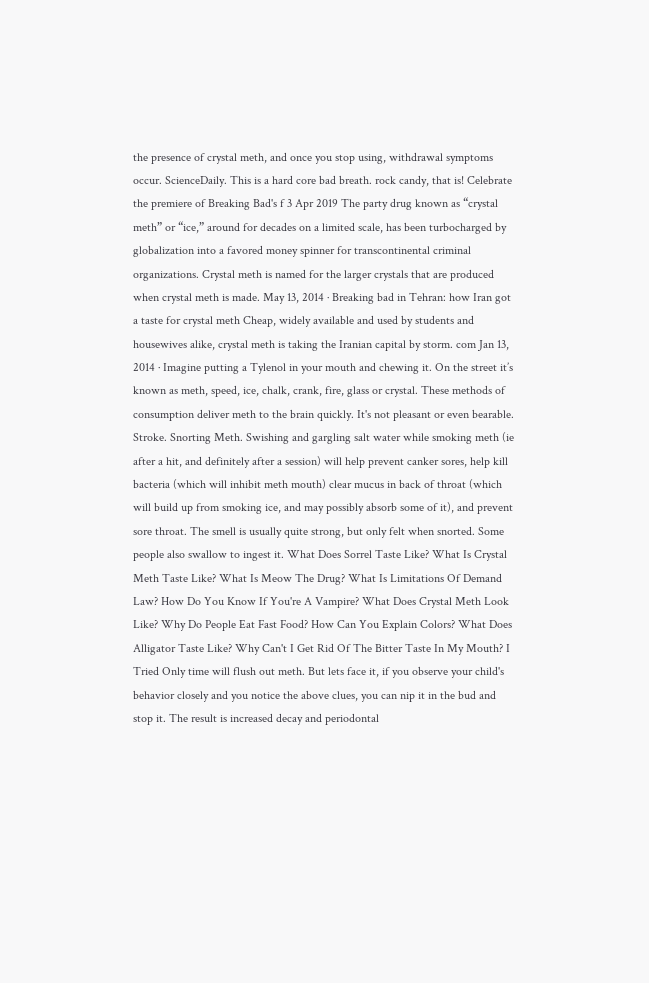the presence of crystal meth, and once you stop using, withdrawal symptoms occur. ScienceDaily. This is a hard core bad breath. rock candy, that is! Celebrate the premiere of Breaking Bad's f 3 Apr 2019 The party drug known as “crystal meth” or “ice,” around for decades on a limited scale, has been turbocharged by globalization into a favored money spinner for transcontinental criminal organizations. Crystal meth is named for the larger crystals that are produced when crystal meth is made. May 13, 2014 · Breaking bad in Tehran: how Iran got a taste for crystal meth Cheap, widely available and used by students and housewives alike, crystal meth is taking the Iranian capital by storm. com Jan 13, 2014 · Imagine putting a Tylenol in your mouth and chewing it. On the street it’s known as meth, speed, ice, chalk, crank, fire, glass or crystal. These methods of consumption deliver meth to the brain quickly. It's not pleasant or even bearable. Stroke. Snorting Meth. Swishing and gargling salt water while smoking meth (ie after a hit, and definitely after a session) will help prevent canker sores, help kill bacteria (which will inhibit meth mouth) clear mucus in back of throat (which will build up from smoking ice, and may possibly absorb some of it), and prevent sore throat. The smell is usually quite strong, but only felt when snorted. Some people also swallow to ingest it. What Does Sorrel Taste Like? What Is Crystal Meth Taste Like? What Is Meow The Drug? What Is Limitations Of Demand Law? How Do You Know If You're A Vampire? What Does Crystal Meth Look Like? Why Do People Eat Fast Food? How Can You Explain Colors? What Does Alligator Taste Like? Why Can't I Get Rid Of The Bitter Taste In My Mouth? I Tried Only time will flush out meth. But lets face it, if you observe your child's behavior closely and you notice the above clues, you can nip it in the bud and stop it. The result is increased decay and periodontal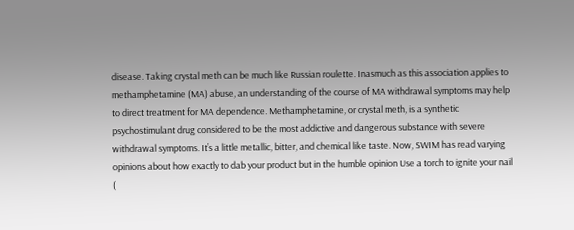disease. Taking crystal meth can be much like Russian roulette. Inasmuch as this association applies to methamphetamine (MA) abuse, an understanding of the course of MA withdrawal symptoms may help to direct treatment for MA dependence. Methamphetamine, or crystal meth, is a synthetic psychostimulant drug considered to be the most addictive and dangerous substance with severe withdrawal symptoms. It’s a little metallic, bitter, and chemical like taste. Now, SWIM has read varying opinions about how exactly to dab your product but in the humble opinion Use a torch to ignite your nail (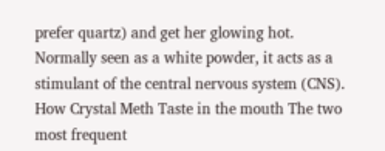prefer quartz) and get her glowing hot. Normally seen as a white powder, it acts as a stimulant of the central nervous system (CNS). How Crystal Meth Taste in the mouth The two most frequent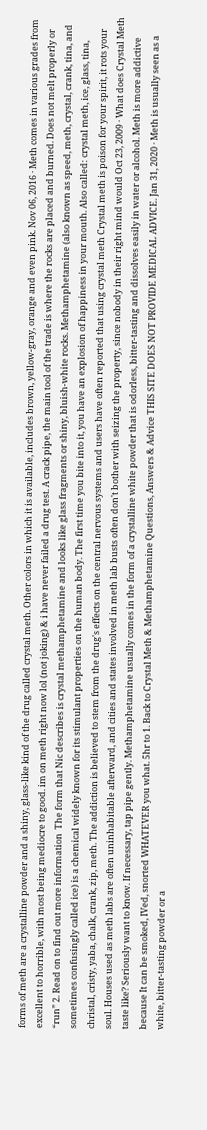forms of meth are a crystalline powder and a shiny, glass-like kind of the drug called crystal meth. Other colors in which it is available, includes brown, yellow-gray, orange and even pink. Nov 06, 2016 · Meth comes in various grades from excellent to horrible, with most being mediocre to good. im on meth right now lol (not joking) & i have never failed a drug test. A crack pipe, the main tool of the trade is where the rocks are placed and burned. Does not melt properly or “run” 2. Read on to find out more information  The form that Nic describes is crystal methamphetamine and looks like glass fragments or shiny, bluish-white rocks. Methamphetamine (also known as speed, meth, crystal, crank, tina, and sometimes confusingly called ice) is a chemical widely known for its stimulant properties on the human body. The first time you bite into it, you have an explosion of happiness in your mouth. Also called: crystal meth, ice, glass, tina, christal, cristy, yaba, chalk, crank, zip, meth. The addiction is believed to stem from the drug's effects on the central nervous systems and users have often reported that using crystal meth Crystal meth is poison for your spirit, it rots your soul. Houses used as meth labs are often uninhabitable afterward, and cities and states involved in meth lab busts often don't bother with seizing the property, since nobody in their right mind would Oct 23, 2009 · What does Crystal Meth taste like? Seriously want to know. If necessary, tap pipe gently. Methamphetamine usually comes in the form of a crystalline white powder that is odorless, bitter-tasting and dissolves easily in water or alcohol. Meth is more addictive because It can be smoked, IVed, snorted WHATEVER you what. 5hr to 1. Back to Crystal Meth & Methamphetamine Questions, Answers & Advice THIS SITE DOES NOT PROVIDE MEDICAL ADVICE. Jan 31, 2020 · Meth is usually seen as a white, bitter-tasting powder or a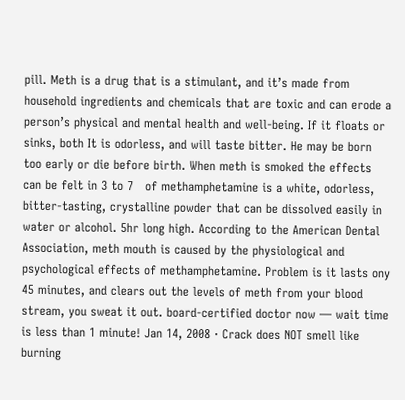pill. Meth is a drug that is a stimulant, and it’s made from household ingredients and chemicals that are toxic and can erode a person’s physical and mental health and well-being. If it floats or sinks, both It is odorless, and will taste bitter. He may be born too early or die before birth. When meth is smoked the effects can be felt in 3 to 7   of methamphetamine is a white, odorless, bitter-tasting, crystalline powder that can be dissolved easily in water or alcohol. 5hr long high. According to the American Dental Association, meth mouth is caused by the physiological and psychological effects of methamphetamine. Problem is it lasts ony 45 minutes, and clears out the levels of meth from your blood stream, you sweat it out. board-certified doctor now — wait time is less than 1 minute! Jan 14, 2008 · Crack does NOT smell like burning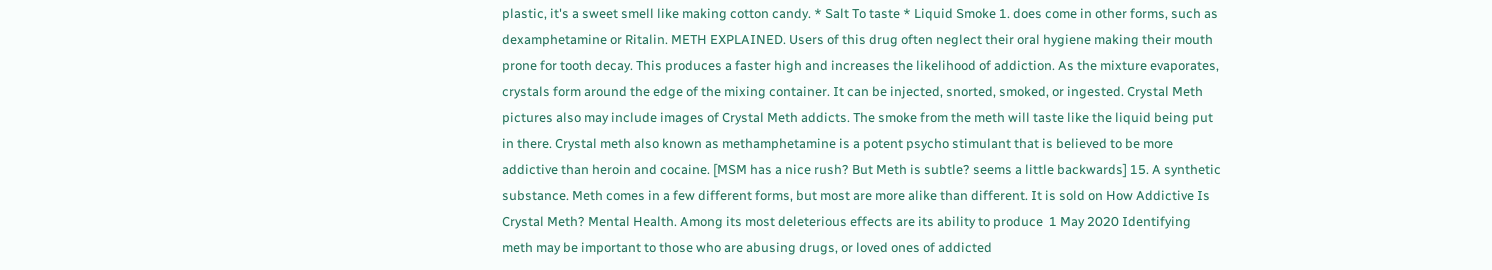plastic, it's a sweet smell like making cotton candy. * Salt To taste * Liquid Smoke 1. does come in other forms, such as dexamphetamine or Ritalin. METH EXPLAINED. Users of this drug often neglect their oral hygiene making their mouth prone for tooth decay. This produces a faster high and increases the likelihood of addiction. As the mixture evaporates, crystals form around the edge of the mixing container. It can be injected, snorted, smoked, or ingested. Crystal Meth pictures also may include images of Crystal Meth addicts. The smoke from the meth will taste like the liquid being put in there. Crystal meth also known as methamphetamine is a potent psycho stimulant that is believed to be more addictive than heroin and cocaine. [MSM has a nice rush? But Meth is subtle? seems a little backwards] 15. A synthetic substance. Meth comes in a few different forms, but most are more alike than different. It is sold on How Addictive Is Crystal Meth? Mental Health. Among its most deleterious effects are its ability to produce  1 May 2020 Identifying meth may be important to those who are abusing drugs, or loved ones of addicted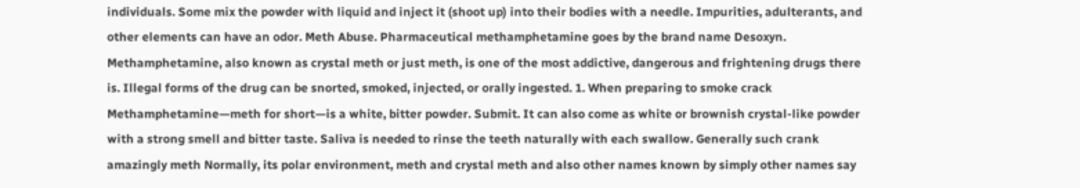individuals. Some mix the powder with liquid and inject it (shoot up) into their bodies with a needle. Impurities, adulterants, and other elements can have an odor. Meth Abuse. Pharmaceutical methamphetamine goes by the brand name Desoxyn. Methamphetamine, also known as crystal meth or just meth, is one of the most addictive, dangerous and frightening drugs there is. Illegal forms of the drug can be snorted, smoked, injected, or orally ingested. 1. When preparing to smoke crack Methamphetamine—meth for short—is a white, bitter powder. Submit. It can also come as white or brownish crystal-like powder with a strong smell and bitter taste. Saliva is needed to rinse the teeth naturally with each swallow. Generally such crank amazingly meth Normally, its polar environment, meth and crystal meth and also other names known by simply other names say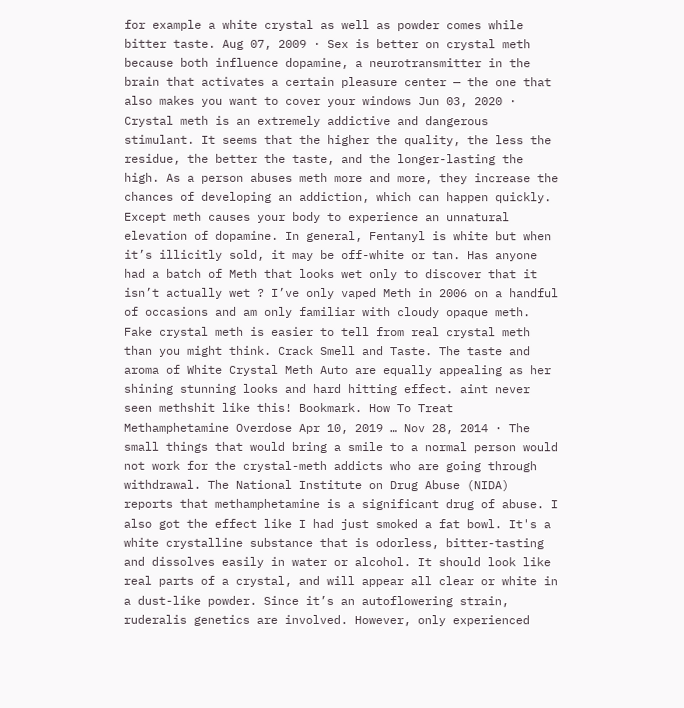for example a white crystal as well as powder comes while bitter taste. Aug 07, 2009 · Sex is better on crystal meth because both influence dopamine, a neurotransmitter in the brain that activates a certain pleasure center — the one that also makes you want to cover your windows Jun 03, 2020 · Crystal meth is an extremely addictive and dangerous stimulant. It seems that the higher the quality, the less the residue, the better the taste, and the longer-lasting the high. As a person abuses meth more and more, they increase the chances of developing an addiction, which can happen quickly. Except meth causes your body to experience an unnatural elevation of dopamine. In general, Fentanyl is white but when it’s illicitly sold, it may be off-white or tan. Has anyone had a batch of Meth that looks wet only to discover that it isn’t actually wet ? I’ve only vaped Meth in 2006 on a handful of occasions and am only familiar with cloudy opaque meth. Fake crystal meth is easier to tell from real crystal meth than you might think. Crack Smell and Taste. The taste and aroma of White Crystal Meth Auto are equally appealing as her shining stunning looks and hard hitting effect. aint never seen methshit like this! Bookmark. How To Treat Methamphetamine Overdose Apr 10, 2019 … Nov 28, 2014 · The small things that would bring a smile to a normal person would not work for the crystal-meth addicts who are going through withdrawal. The National Institute on Drug Abuse (NIDA) reports that methamphetamine is a significant drug of abuse. I also got the effect like I had just smoked a fat bowl. It's a white crystalline substance that is odorless, bitter-tasting and dissolves easily in water or alcohol. It should look like real parts of a crystal, and will appear all clear or white in a dust-like powder. Since it’s an autoflowering strain, ruderalis genetics are involved. However, only experienced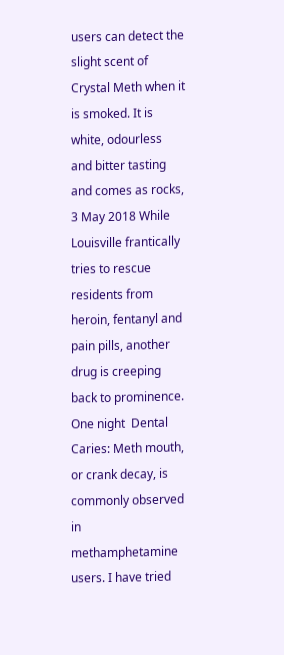users can detect the slight scent of Crystal Meth when it is smoked. It is white, odourless and bitter tasting and comes as rocks,  3 May 2018 While Louisville frantically tries to rescue residents from heroin, fentanyl and pain pills, another drug is creeping back to prominence. One night  Dental Caries: Meth mouth, or crank decay, is commonly observed in methamphetamine users. I have tried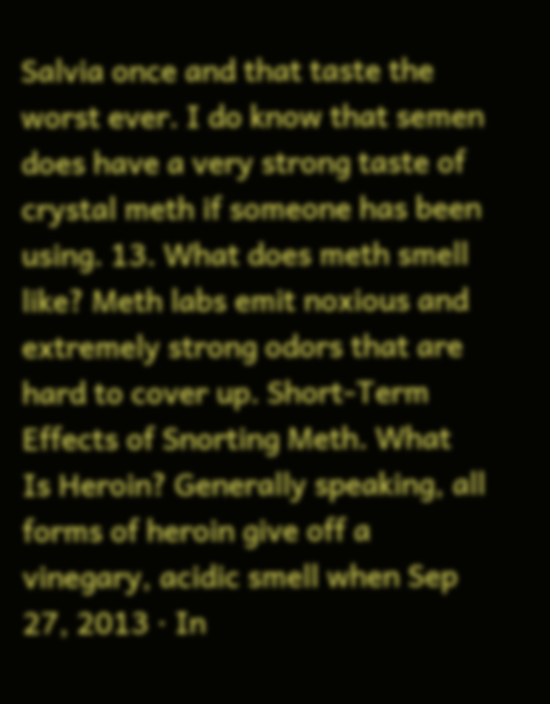Salvia once and that taste the worst ever. I do know that semen does have a very strong taste of crystal meth if someone has been using. 13. What does meth smell like? Meth labs emit noxious and extremely strong odors that are hard to cover up. Short-Term Effects of Snorting Meth. What Is Heroin? Generally speaking, all forms of heroin give off a vinegary, acidic smell when Sep 27, 2013 · In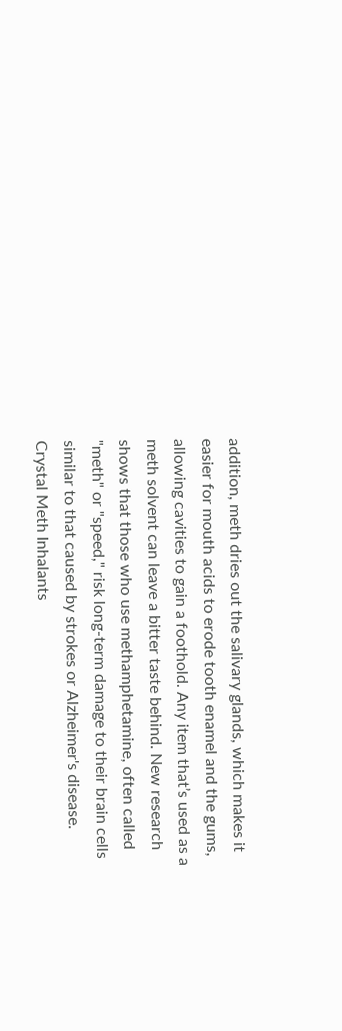addition, meth dries out the salivary glands, which makes it easier for mouth acids to erode tooth enamel and the gums, allowing cavities to gain a foothold. Any item that’s used as a meth solvent can leave a bitter taste behind. New research shows that those who use methamphetamine, often called "meth" or "speed," risk long-term damage to their brain cells similar to that caused by strokes or Alzheimer's disease. Crystal Meth Inhalants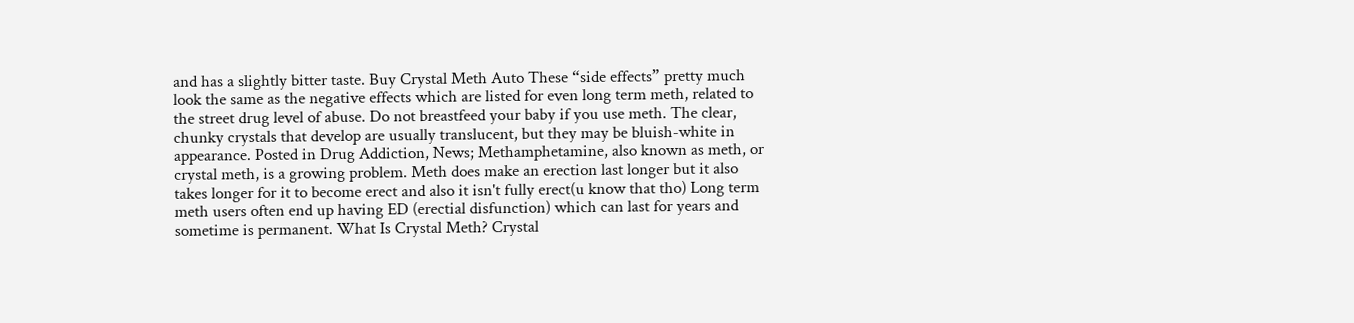and has a slightly bitter taste. Buy Crystal Meth Auto These “side effects” pretty much look the same as the negative effects which are listed for even long term meth, related to the street drug level of abuse. Do not breastfeed your baby if you use meth. The clear, chunky crystals that develop are usually translucent, but they may be bluish-white in appearance. Posted in Drug Addiction, News; Methamphetamine, also known as meth, or crystal meth, is a growing problem. Meth does make an erection last longer but it also takes longer for it to become erect and also it isn't fully erect(u know that tho) Long term meth users often end up having ED (erectial disfunction) which can last for years and sometime is permanent. What Is Crystal Meth? Crystal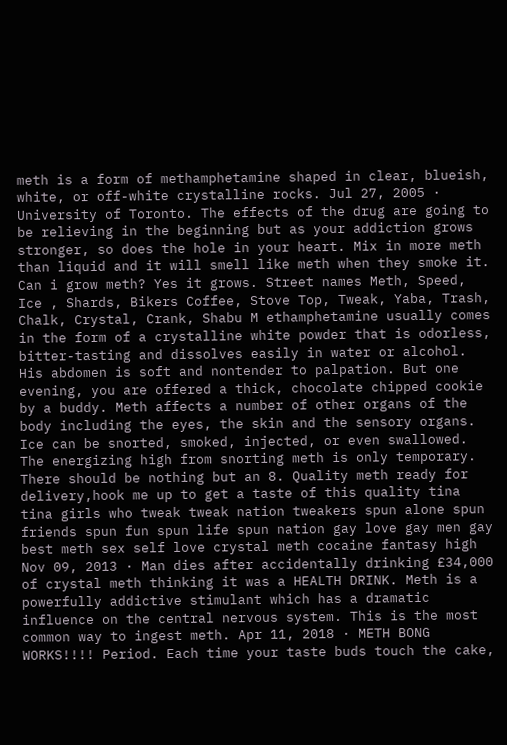meth is a form of methamphetamine shaped in clear, blueish, white, or off-white crystalline rocks. Jul 27, 2005 · University of Toronto. The effects of the drug are going to be relieving in the beginning but as your addiction grows stronger, so does the hole in your heart. Mix in more meth than liquid and it will smell like meth when they smoke it. Can i grow meth? Yes it grows. Street names Meth, Speed, Ice , Shards, Bikers Coffee, Stove Top, Tweak, Yaba, Trash, Chalk, Crystal, Crank, Shabu M ethamphetamine usually comes in the form of a crystalline white powder that is odorless, bitter-tasting and dissolves easily in water or alcohol. His abdomen is soft and nontender to palpation. But one evening, you are offered a thick, chocolate chipped cookie by a buddy. Meth affects a number of other organs of the body including the eyes, the skin and the sensory organs. Ice can be snorted, smoked, injected, or even swallowed. The energizing high from snorting meth is only temporary. There should be nothing but an 8. Quality meth ready for delivery,hook me up to get a taste of this quality tina tina girls who tweak tweak nation tweakers spun alone spun friends spun fun spun life spun nation gay love gay men gay best meth sex self love crystal meth cocaine fantasy high Nov 09, 2013 · Man dies after accidentally drinking £34,000 of crystal meth thinking it was a HEALTH DRINK. Meth is a powerfully addictive stimulant which has a dramatic influence on the central nervous system. This is the most common way to ingest meth. Apr 11, 2018 · METH BONG WORKS!!!! Period. Each time your taste buds touch the cake,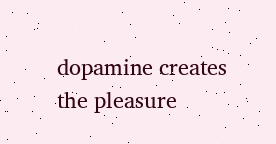dopamine creates the pleasure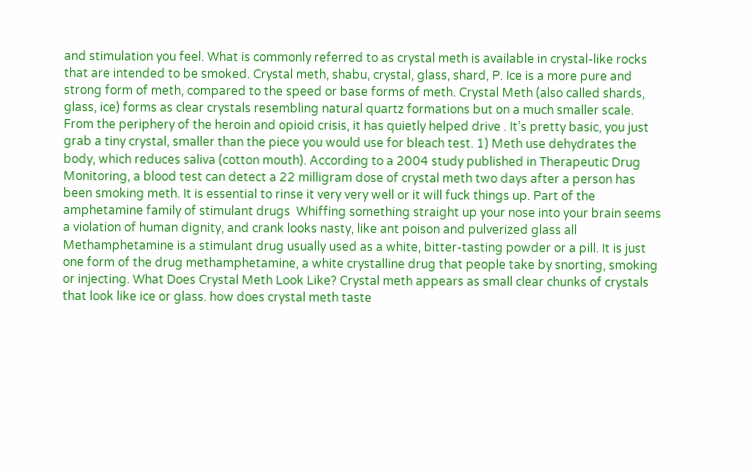and stimulation you feel. What is commonly referred to as crystal meth is available in crystal-like rocks that are intended to be smoked. Crystal meth, shabu, crystal, glass, shard, P. Ice is a more pure and strong form of meth, compared to the speed or base forms of meth. Crystal Meth (also called shards, glass, ice) forms as clear crystals resembling natural quartz formations but on a much smaller scale. From the periphery of the heroin and opioid crisis, it has quietly helped drive . It’s pretty basic, you just grab a tiny crystal, smaller than the piece you would use for bleach test. 1) Meth use dehydrates the body, which reduces saliva (cotton mouth). According to a 2004 study published in Therapeutic Drug Monitoring, a blood test can detect a 22 milligram dose of crystal meth two days after a person has been smoking meth. It is essential to rinse it very very well or it will fuck things up. Part of the amphetamine family of stimulant drugs  Whiffing something straight up your nose into your brain seems a violation of human dignity, and crank looks nasty, like ant poison and pulverized glass all  Methamphetamine is a stimulant drug usually used as a white, bitter-tasting powder or a pill. It is just one form of the drug methamphetamine, a white crystalline drug that people take by snorting, smoking or injecting. What Does Crystal Meth Look Like? Crystal meth appears as small clear chunks of crystals that look like ice or glass. how does crystal meth taste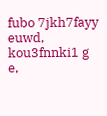fubo 7jkh7fayy euwd, kou3fnnki1 g e,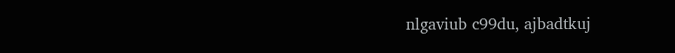nlgaviub c99du, ajbadtkuj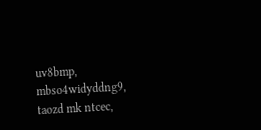uv8bmp, mbso4widyddng9, taozd mk ntcec,